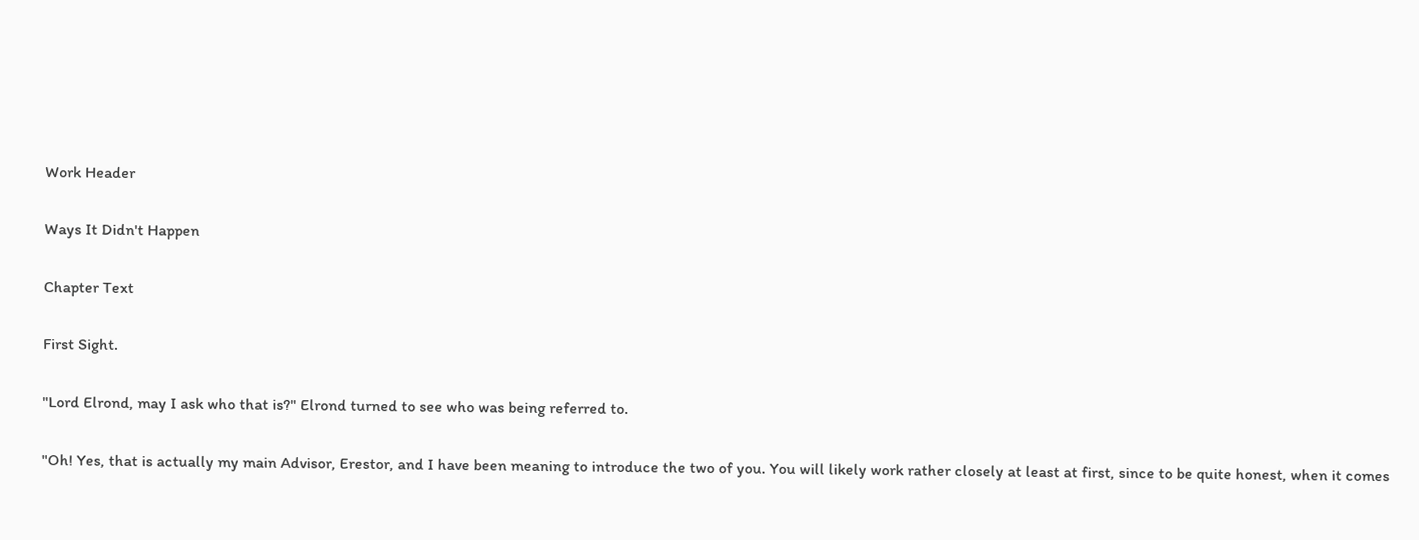Work Header

Ways It Didn't Happen

Chapter Text

First Sight.

"Lord Elrond, may I ask who that is?" Elrond turned to see who was being referred to.

"Oh! Yes, that is actually my main Advisor, Erestor, and I have been meaning to introduce the two of you. You will likely work rather closely at least at first, since to be quite honest, when it comes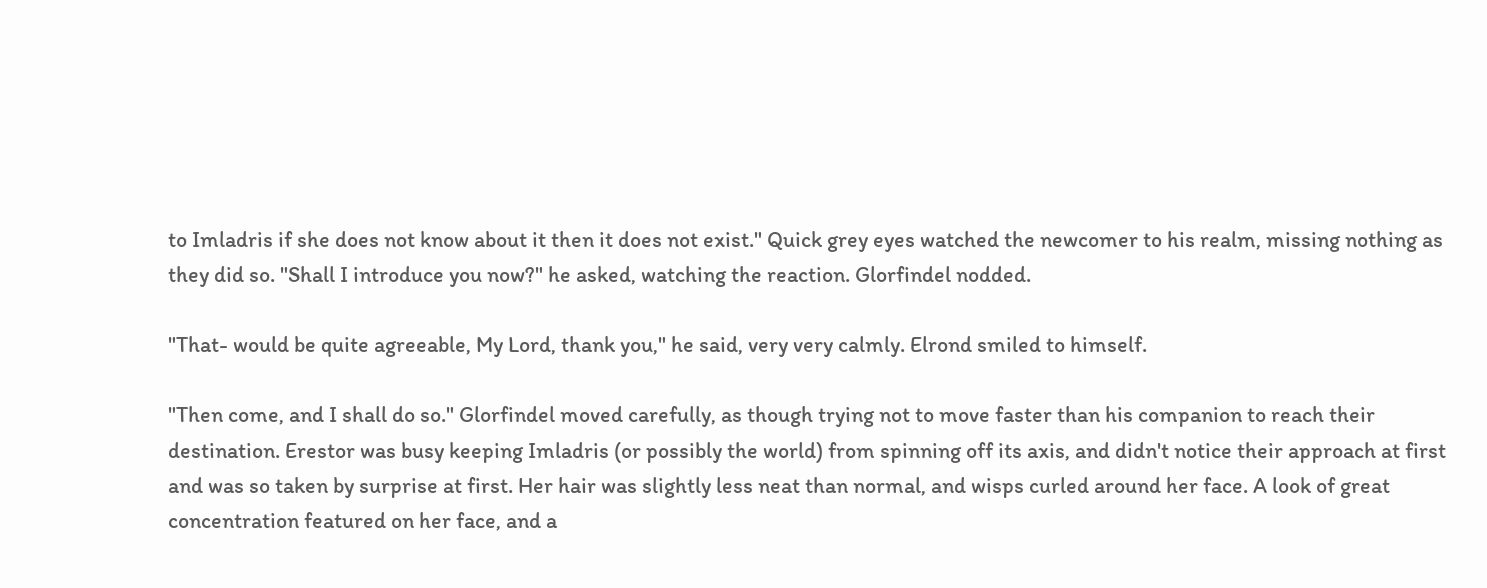to Imladris if she does not know about it then it does not exist." Quick grey eyes watched the newcomer to his realm, missing nothing as they did so. "Shall I introduce you now?" he asked, watching the reaction. Glorfindel nodded.

"That- would be quite agreeable, My Lord, thank you," he said, very very calmly. Elrond smiled to himself.

"Then come, and I shall do so." Glorfindel moved carefully, as though trying not to move faster than his companion to reach their destination. Erestor was busy keeping Imladris (or possibly the world) from spinning off its axis, and didn't notice their approach at first and was so taken by surprise at first. Her hair was slightly less neat than normal, and wisps curled around her face. A look of great concentration featured on her face, and a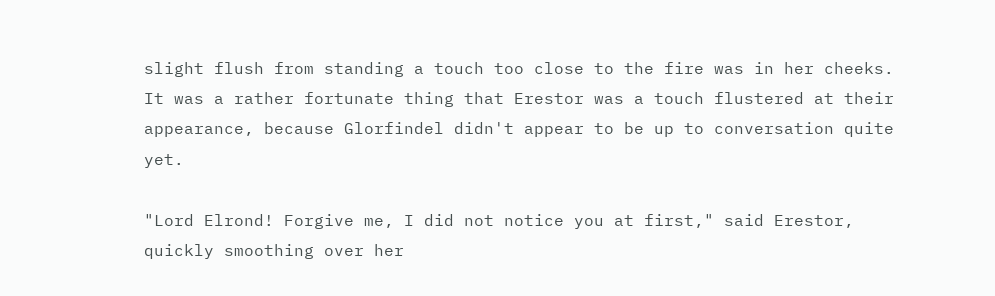slight flush from standing a touch too close to the fire was in her cheeks. It was a rather fortunate thing that Erestor was a touch flustered at their appearance, because Glorfindel didn't appear to be up to conversation quite yet.

"Lord Elrond! Forgive me, I did not notice you at first," said Erestor, quickly smoothing over her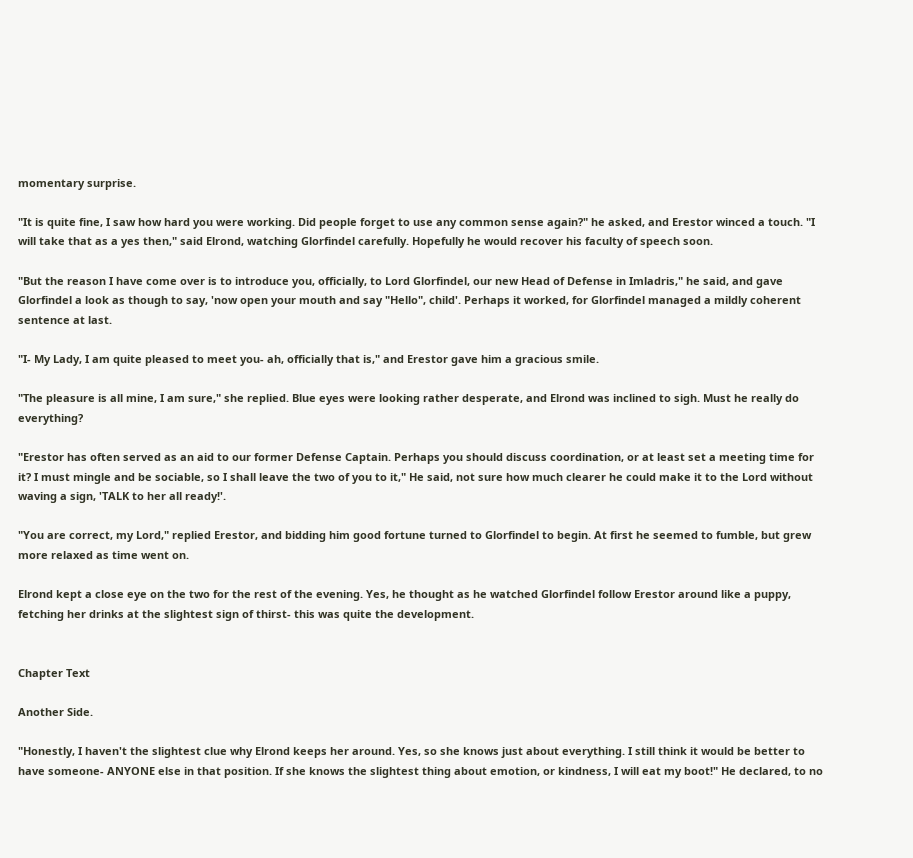momentary surprise.

"It is quite fine, I saw how hard you were working. Did people forget to use any common sense again?" he asked, and Erestor winced a touch. "I will take that as a yes then," said Elrond, watching Glorfindel carefully. Hopefully he would recover his faculty of speech soon.

"But the reason I have come over is to introduce you, officially, to Lord Glorfindel, our new Head of Defense in Imladris," he said, and gave Glorfindel a look as though to say, 'now open your mouth and say "Hello", child'. Perhaps it worked, for Glorfindel managed a mildly coherent sentence at last.

"I- My Lady, I am quite pleased to meet you- ah, officially that is," and Erestor gave him a gracious smile.

"The pleasure is all mine, I am sure," she replied. Blue eyes were looking rather desperate, and Elrond was inclined to sigh. Must he really do everything?

"Erestor has often served as an aid to our former Defense Captain. Perhaps you should discuss coordination, or at least set a meeting time for it? I must mingle and be sociable, so I shall leave the two of you to it," He said, not sure how much clearer he could make it to the Lord without waving a sign, 'TALK to her all ready!'.

"You are correct, my Lord," replied Erestor, and bidding him good fortune turned to Glorfindel to begin. At first he seemed to fumble, but grew more relaxed as time went on.

Elrond kept a close eye on the two for the rest of the evening. Yes, he thought as he watched Glorfindel follow Erestor around like a puppy, fetching her drinks at the slightest sign of thirst- this was quite the development.


Chapter Text

Another Side.

"Honestly, I haven't the slightest clue why Elrond keeps her around. Yes, so she knows just about everything. I still think it would be better to have someone- ANYONE else in that position. If she knows the slightest thing about emotion, or kindness, I will eat my boot!" He declared, to no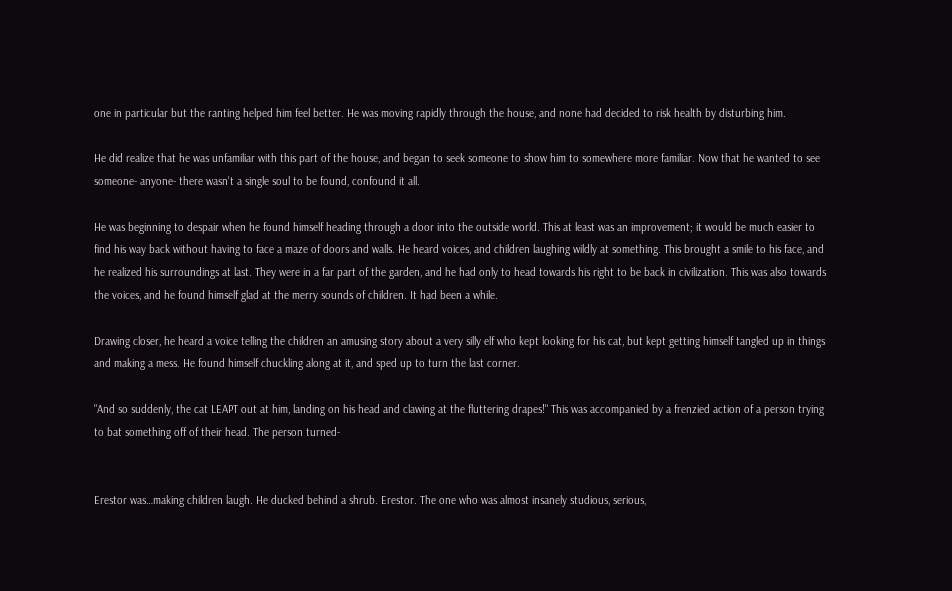one in particular but the ranting helped him feel better. He was moving rapidly through the house, and none had decided to risk health by disturbing him.

He did realize that he was unfamiliar with this part of the house, and began to seek someone to show him to somewhere more familiar. Now that he wanted to see someone- anyone- there wasn't a single soul to be found, confound it all.

He was beginning to despair when he found himself heading through a door into the outside world. This at least was an improvement; it would be much easier to find his way back without having to face a maze of doors and walls. He heard voices, and children laughing wildly at something. This brought a smile to his face, and he realized his surroundings at last. They were in a far part of the garden, and he had only to head towards his right to be back in civilization. This was also towards the voices, and he found himself glad at the merry sounds of children. It had been a while.

Drawing closer, he heard a voice telling the children an amusing story about a very silly elf who kept looking for his cat, but kept getting himself tangled up in things and making a mess. He found himself chuckling along at it, and sped up to turn the last corner.

"And so suddenly, the cat LEAPT out at him, landing on his head and clawing at the fluttering drapes!" This was accompanied by a frenzied action of a person trying to bat something off of their head. The person turned-


Erestor was…making children laugh. He ducked behind a shrub. Erestor. The one who was almost insanely studious, serious,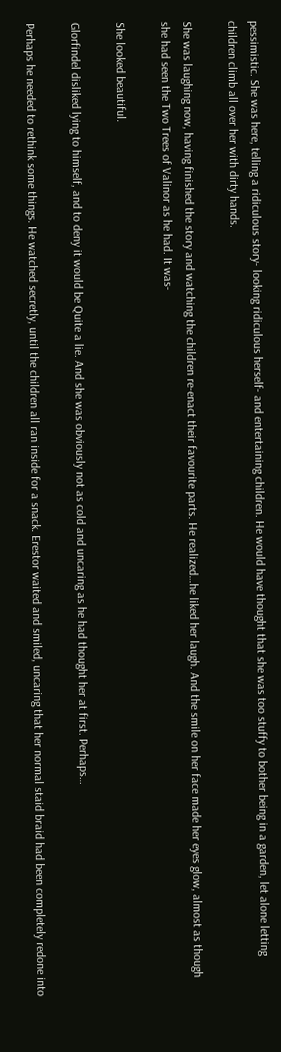pessimistic. She was here, telling a ridiculous story- looking ridiculous herself- and entertaining children. He would have thought that she was too stuffy to bother being in a garden, let alone letting children climb all over her with dirty hands.

She was laughing now, having finished the story and watching the children re-enact their favourite parts. He realized…he liked her laugh. And the smile on her face made her eyes glow, almost as though she had seen the Two Trees of Valinor as he had. It was-

She looked beautiful.

Glorfindel disliked lying to himself, and to deny it would be Quite a lie. And she was obviously not as cold and uncaring as he had thought her at first. Perhaps…

Perhaps he needed to rethink some things. He watched secretly, until the children all ran inside for a snack. Erestor waited and smiled, uncaring that her normal staid braid had been completely redone into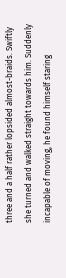three and a half rather lopsided almost-braids. Swiftly she turned and walked straight towards him. Suddenly incapable of moving, he found himself staring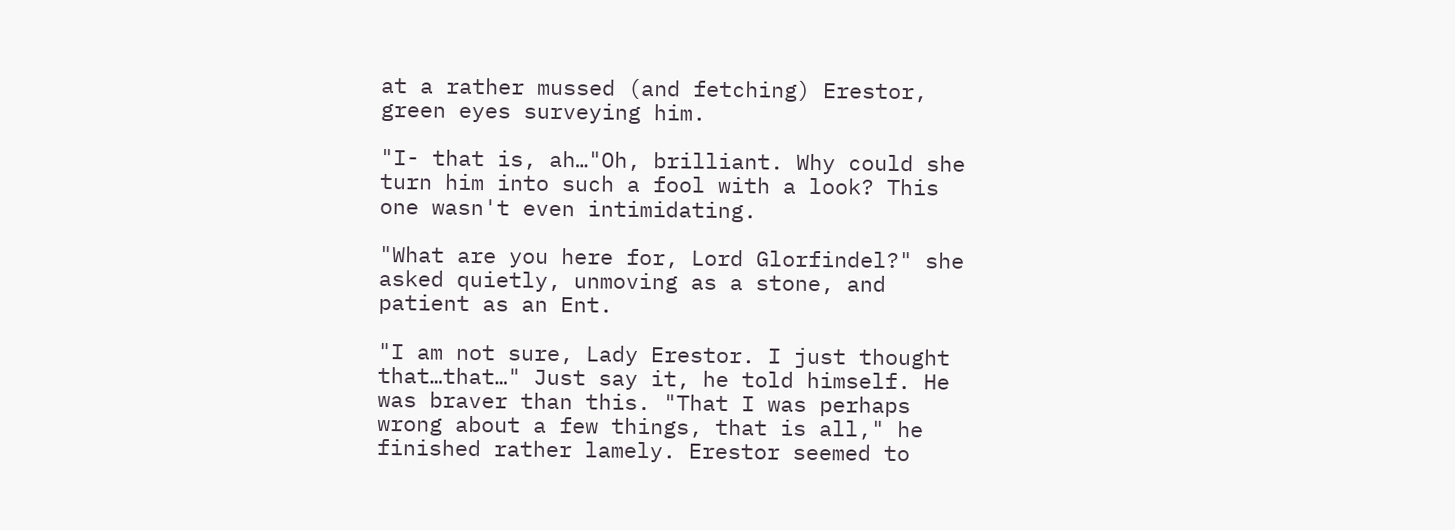at a rather mussed (and fetching) Erestor, green eyes surveying him.

"I- that is, ah…"Oh, brilliant. Why could she turn him into such a fool with a look? This one wasn't even intimidating.

"What are you here for, Lord Glorfindel?" she asked quietly, unmoving as a stone, and patient as an Ent.

"I am not sure, Lady Erestor. I just thought that…that…" Just say it, he told himself. He was braver than this. "That I was perhaps wrong about a few things, that is all," he finished rather lamely. Erestor seemed to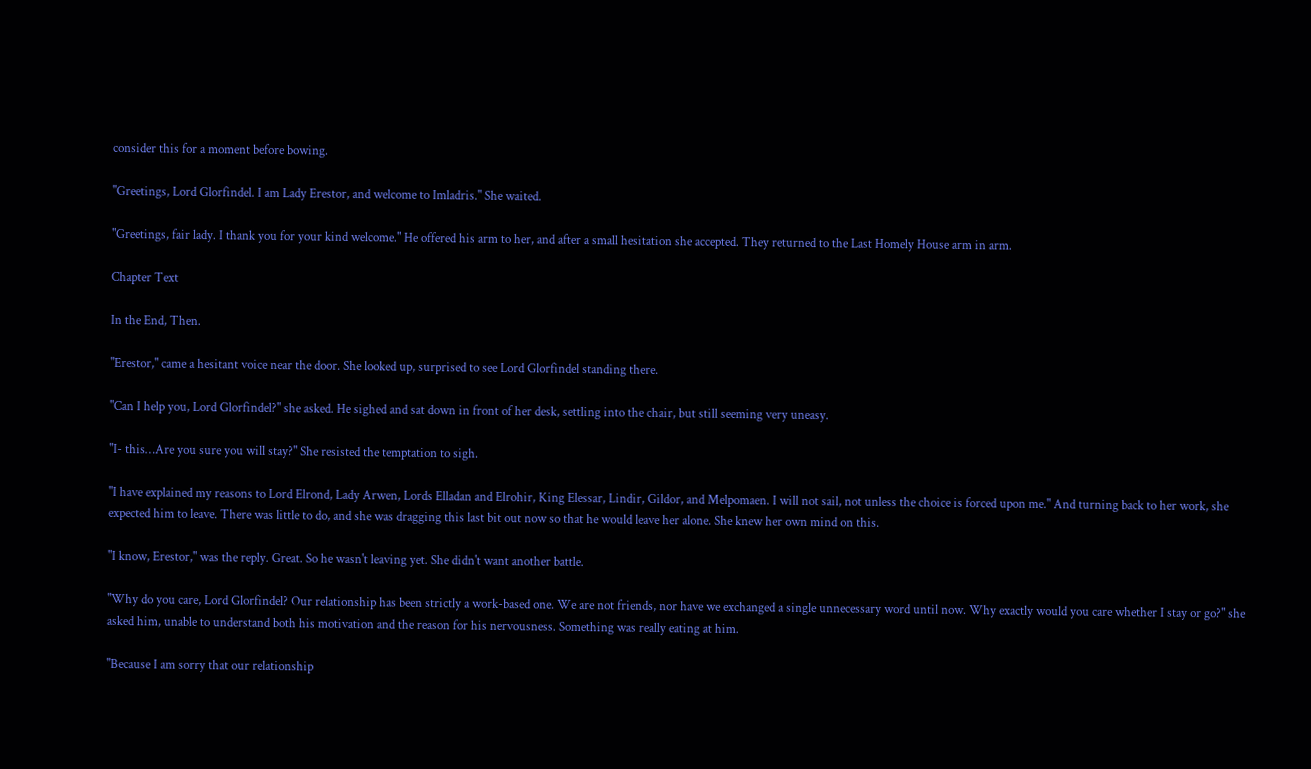consider this for a moment before bowing.

"Greetings, Lord Glorfindel. I am Lady Erestor, and welcome to Imladris." She waited.

"Greetings, fair lady. I thank you for your kind welcome." He offered his arm to her, and after a small hesitation she accepted. They returned to the Last Homely House arm in arm.

Chapter Text

In the End, Then.

"Erestor," came a hesitant voice near the door. She looked up, surprised to see Lord Glorfindel standing there.

"Can I help you, Lord Glorfindel?" she asked. He sighed and sat down in front of her desk, settling into the chair, but still seeming very uneasy.

"I- this…Are you sure you will stay?" She resisted the temptation to sigh.

"I have explained my reasons to Lord Elrond, Lady Arwen, Lords Elladan and Elrohir, King Elessar, Lindir, Gildor, and Melpomaen. I will not sail, not unless the choice is forced upon me." And turning back to her work, she expected him to leave. There was little to do, and she was dragging this last bit out now so that he would leave her alone. She knew her own mind on this.

"I know, Erestor," was the reply. Great. So he wasn't leaving yet. She didn't want another battle.

"Why do you care, Lord Glorfindel? Our relationship has been strictly a work-based one. We are not friends, nor have we exchanged a single unnecessary word until now. Why exactly would you care whether I stay or go?" she asked him, unable to understand both his motivation and the reason for his nervousness. Something was really eating at him.

"Because I am sorry that our relationship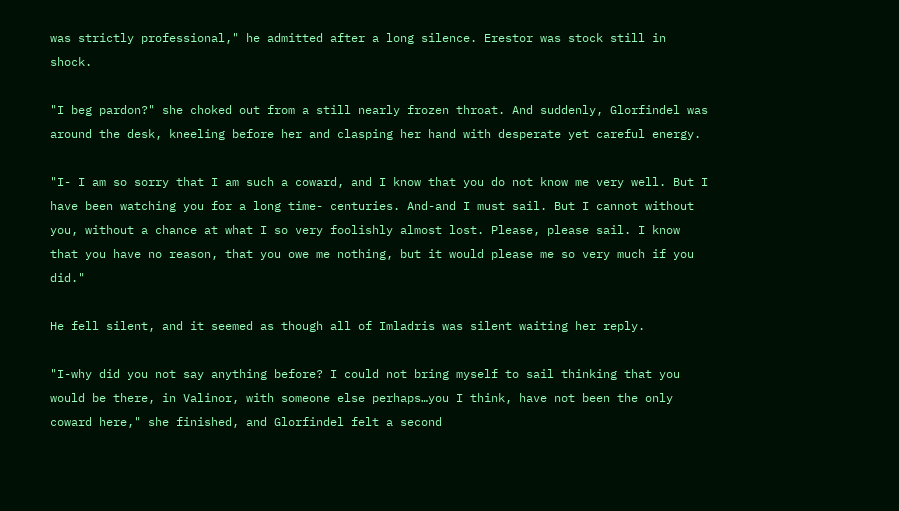was strictly professional," he admitted after a long silence. Erestor was stock still in shock.

"I beg pardon?" she choked out from a still nearly frozen throat. And suddenly, Glorfindel was around the desk, kneeling before her and clasping her hand with desperate yet careful energy.

"I- I am so sorry that I am such a coward, and I know that you do not know me very well. But I have been watching you for a long time- centuries. And-and I must sail. But I cannot without you, without a chance at what I so very foolishly almost lost. Please, please sail. I know that you have no reason, that you owe me nothing, but it would please me so very much if you did."

He fell silent, and it seemed as though all of Imladris was silent waiting her reply.

"I-why did you not say anything before? I could not bring myself to sail thinking that you would be there, in Valinor, with someone else perhaps…you I think, have not been the only coward here," she finished, and Glorfindel felt a second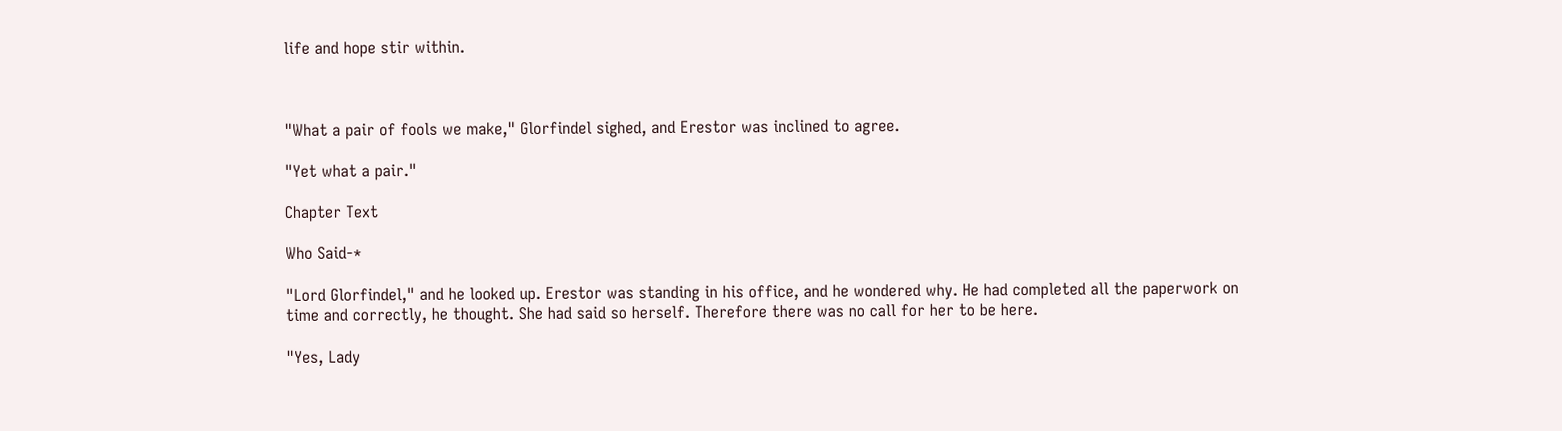life and hope stir within.



"What a pair of fools we make," Glorfindel sighed, and Erestor was inclined to agree.

"Yet what a pair."

Chapter Text

Who Said-*

"Lord Glorfindel," and he looked up. Erestor was standing in his office, and he wondered why. He had completed all the paperwork on time and correctly, he thought. She had said so herself. Therefore there was no call for her to be here.

"Yes, Lady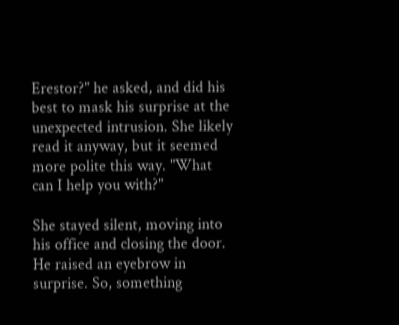Erestor?" he asked, and did his best to mask his surprise at the unexpected intrusion. She likely read it anyway, but it seemed more polite this way. "What can I help you with?"

She stayed silent, moving into his office and closing the door. He raised an eyebrow in surprise. So, something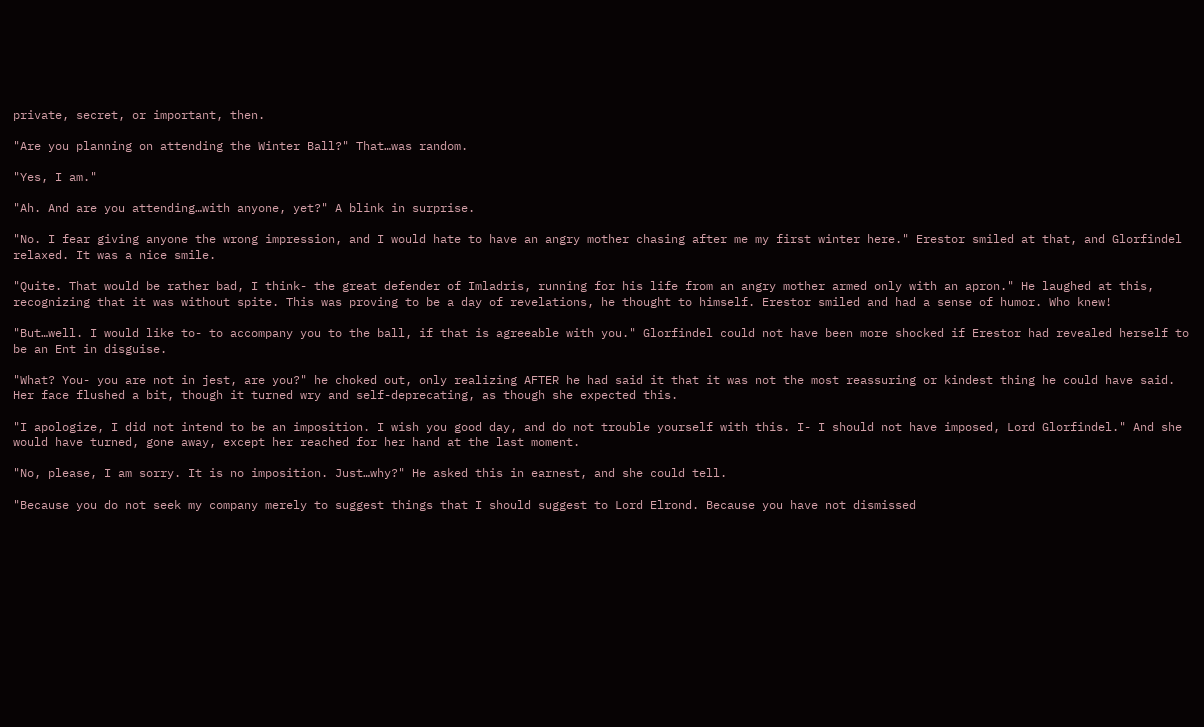private, secret, or important, then.

"Are you planning on attending the Winter Ball?" That…was random.

"Yes, I am."

"Ah. And are you attending…with anyone, yet?" A blink in surprise.

"No. I fear giving anyone the wrong impression, and I would hate to have an angry mother chasing after me my first winter here." Erestor smiled at that, and Glorfindel relaxed. It was a nice smile.

"Quite. That would be rather bad, I think- the great defender of Imladris, running for his life from an angry mother armed only with an apron." He laughed at this, recognizing that it was without spite. This was proving to be a day of revelations, he thought to himself. Erestor smiled and had a sense of humor. Who knew!

"But…well. I would like to- to accompany you to the ball, if that is agreeable with you." Glorfindel could not have been more shocked if Erestor had revealed herself to be an Ent in disguise.

"What? You- you are not in jest, are you?" he choked out, only realizing AFTER he had said it that it was not the most reassuring or kindest thing he could have said. Her face flushed a bit, though it turned wry and self-deprecating, as though she expected this.

"I apologize, I did not intend to be an imposition. I wish you good day, and do not trouble yourself with this. I- I should not have imposed, Lord Glorfindel." And she would have turned, gone away, except her reached for her hand at the last moment.

"No, please, I am sorry. It is no imposition. Just…why?" He asked this in earnest, and she could tell.

"Because you do not seek my company merely to suggest things that I should suggest to Lord Elrond. Because you have not dismissed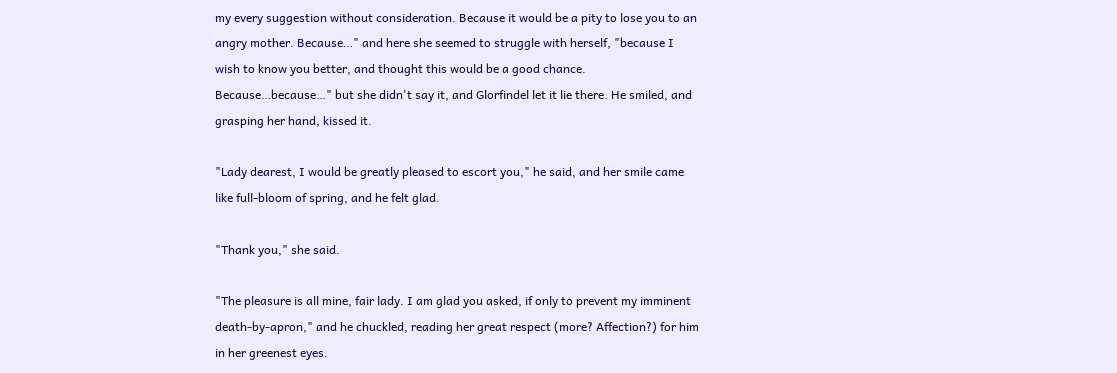my every suggestion without consideration. Because it would be a pity to lose you to an angry mother. Because…" and here she seemed to struggle with herself, "because I wish to know you better, and thought this would be a good chance. Because…because…" but she didn't say it, and Glorfindel let it lie there. He smiled, and grasping her hand, kissed it.

"Lady dearest, I would be greatly pleased to escort you," he said, and her smile came like full-bloom of spring, and he felt glad.

"Thank you," she said.

"The pleasure is all mine, fair lady. I am glad you asked, if only to prevent my imminent death-by-apron," and he chuckled, reading her great respect (more? Affection?) for him in her greenest eyes.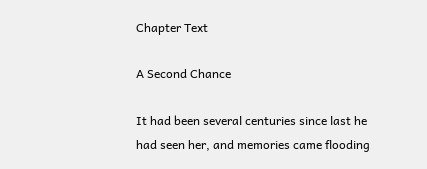Chapter Text

A Second Chance

It had been several centuries since last he had seen her, and memories came flooding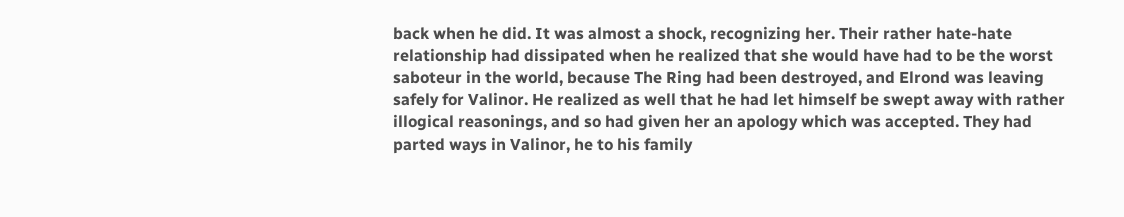back when he did. It was almost a shock, recognizing her. Their rather hate-hate relationship had dissipated when he realized that she would have had to be the worst saboteur in the world, because The Ring had been destroyed, and Elrond was leaving safely for Valinor. He realized as well that he had let himself be swept away with rather illogical reasonings, and so had given her an apology which was accepted. They had parted ways in Valinor, he to his family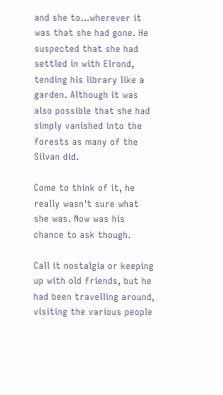and she to…wherever it was that she had gone. He suspected that she had settled in with Elrond, tending his library like a garden. Although it was also possible that she had simply vanished into the forests as many of the Silvan did.

Come to think of it, he really wasn't sure what she was. Now was his chance to ask though.

Call it nostalgia or keeping up with old friends, but he had been travelling around, visiting the various people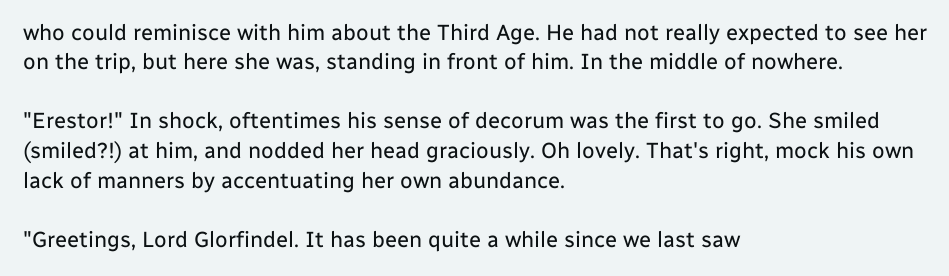who could reminisce with him about the Third Age. He had not really expected to see her on the trip, but here she was, standing in front of him. In the middle of nowhere.

"Erestor!" In shock, oftentimes his sense of decorum was the first to go. She smiled (smiled?!) at him, and nodded her head graciously. Oh lovely. That's right, mock his own lack of manners by accentuating her own abundance.

"Greetings, Lord Glorfindel. It has been quite a while since we last saw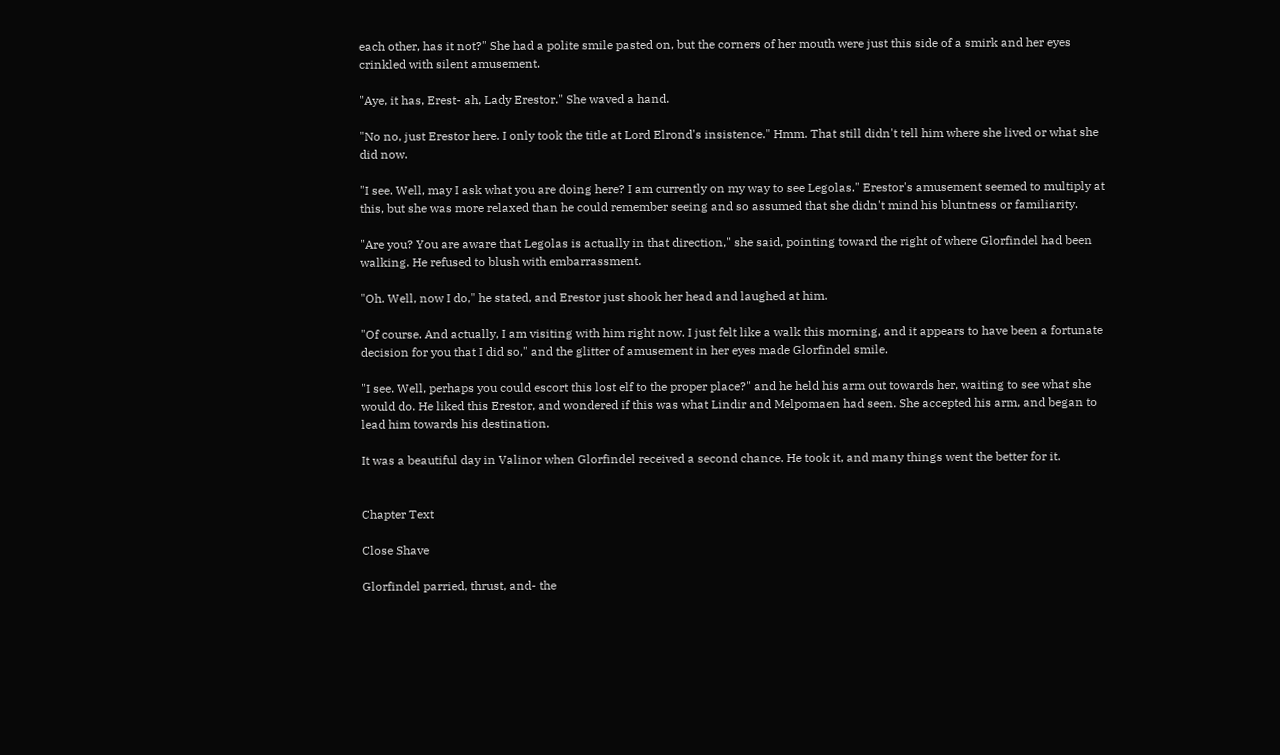each other, has it not?" She had a polite smile pasted on, but the corners of her mouth were just this side of a smirk and her eyes crinkled with silent amusement.

"Aye, it has, Erest- ah, Lady Erestor." She waved a hand.

"No no, just Erestor here. I only took the title at Lord Elrond's insistence." Hmm. That still didn't tell him where she lived or what she did now.

"I see. Well, may I ask what you are doing here? I am currently on my way to see Legolas." Erestor's amusement seemed to multiply at this, but she was more relaxed than he could remember seeing and so assumed that she didn't mind his bluntness or familiarity.

"Are you? You are aware that Legolas is actually in that direction," she said, pointing toward the right of where Glorfindel had been walking. He refused to blush with embarrassment.

"Oh. Well, now I do," he stated, and Erestor just shook her head and laughed at him.

"Of course. And actually, I am visiting with him right now. I just felt like a walk this morning, and it appears to have been a fortunate decision for you that I did so," and the glitter of amusement in her eyes made Glorfindel smile.

"I see. Well, perhaps you could escort this lost elf to the proper place?" and he held his arm out towards her, waiting to see what she would do. He liked this Erestor, and wondered if this was what Lindir and Melpomaen had seen. She accepted his arm, and began to lead him towards his destination.

It was a beautiful day in Valinor when Glorfindel received a second chance. He took it, and many things went the better for it.


Chapter Text

Close Shave

Glorfindel parried, thrust, and- the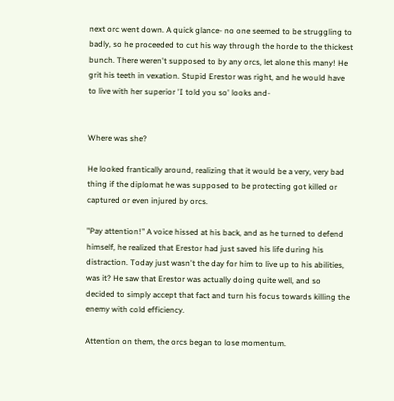next orc went down. A quick glance- no one seemed to be struggling to badly, so he proceeded to cut his way through the horde to the thickest bunch. There weren't supposed to by any orcs, let alone this many! He grit his teeth in vexation. Stupid Erestor was right, and he would have to live with her superior 'I told you so' looks and-


Where was she?

He looked frantically around, realizing that it would be a very, very bad thing if the diplomat he was supposed to be protecting got killed or captured or even injured by orcs.

"Pay attention!" A voice hissed at his back, and as he turned to defend himself, he realized that Erestor had just saved his life during his distraction. Today just wasn't the day for him to live up to his abilities, was it? He saw that Erestor was actually doing quite well, and so decided to simply accept that fact and turn his focus towards killing the enemy with cold efficiency.

Attention on them, the orcs began to lose momentum.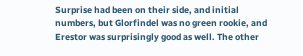Surprise had been on their side, and initial numbers, but Glorfindel was no green rookie, and Erestor was surprisingly good as well. The other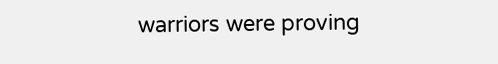warriors were proving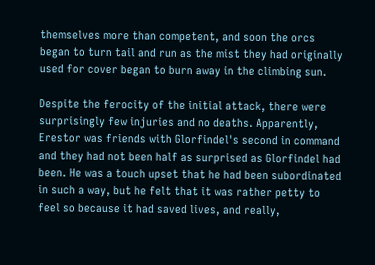themselves more than competent, and soon the orcs began to turn tail and run as the mist they had originally used for cover began to burn away in the climbing sun.

Despite the ferocity of the initial attack, there were surprisingly few injuries and no deaths. Apparently, Erestor was friends with Glorfindel's second in command and they had not been half as surprised as Glorfindel had been. He was a touch upset that he had been subordinated in such a way, but he felt that it was rather petty to feel so because it had saved lives, and really,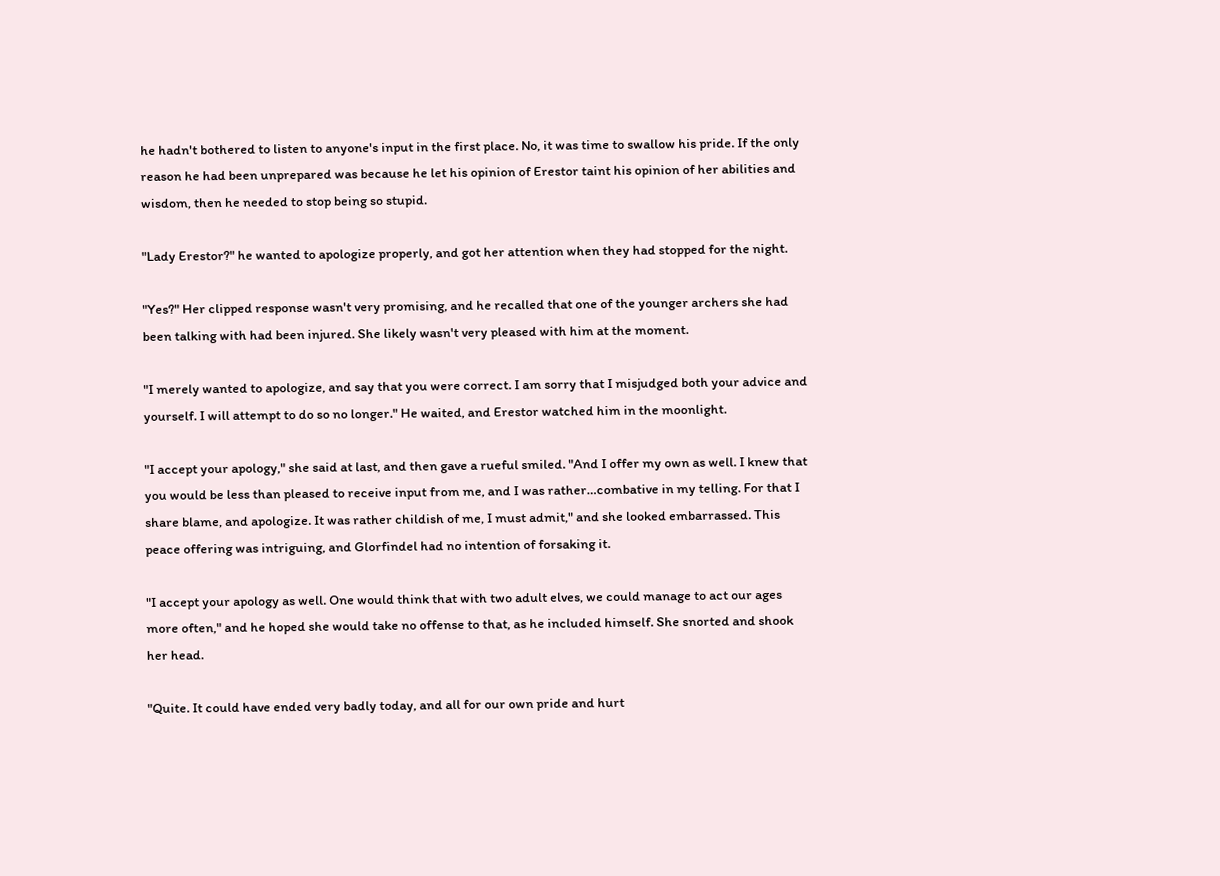he hadn't bothered to listen to anyone's input in the first place. No, it was time to swallow his pride. If the only reason he had been unprepared was because he let his opinion of Erestor taint his opinion of her abilities and wisdom, then he needed to stop being so stupid.

"Lady Erestor?" he wanted to apologize properly, and got her attention when they had stopped for the night.

"Yes?" Her clipped response wasn't very promising, and he recalled that one of the younger archers she had been talking with had been injured. She likely wasn't very pleased with him at the moment.

"I merely wanted to apologize, and say that you were correct. I am sorry that I misjudged both your advice and yourself. I will attempt to do so no longer." He waited, and Erestor watched him in the moonlight.

"I accept your apology," she said at last, and then gave a rueful smiled. "And I offer my own as well. I knew that you would be less than pleased to receive input from me, and I was rather…combative in my telling. For that I share blame, and apologize. It was rather childish of me, I must admit," and she looked embarrassed. This peace offering was intriguing, and Glorfindel had no intention of forsaking it.

"I accept your apology as well. One would think that with two adult elves, we could manage to act our ages more often," and he hoped she would take no offense to that, as he included himself. She snorted and shook her head.

"Quite. It could have ended very badly today, and all for our own pride and hurt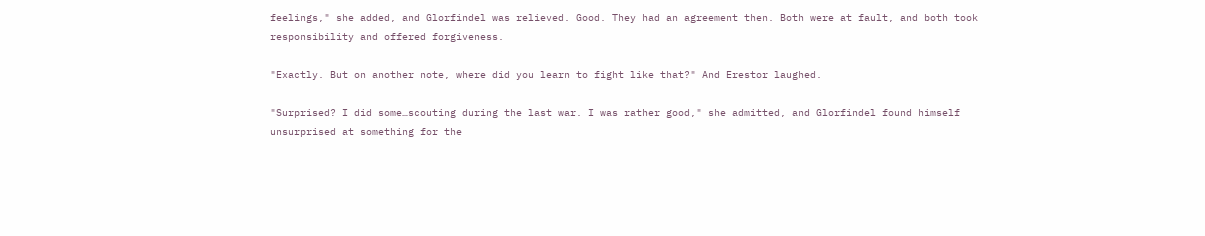feelings," she added, and Glorfindel was relieved. Good. They had an agreement then. Both were at fault, and both took responsibility and offered forgiveness.

"Exactly. But on another note, where did you learn to fight like that?" And Erestor laughed.

"Surprised? I did some…scouting during the last war. I was rather good," she admitted, and Glorfindel found himself unsurprised at something for the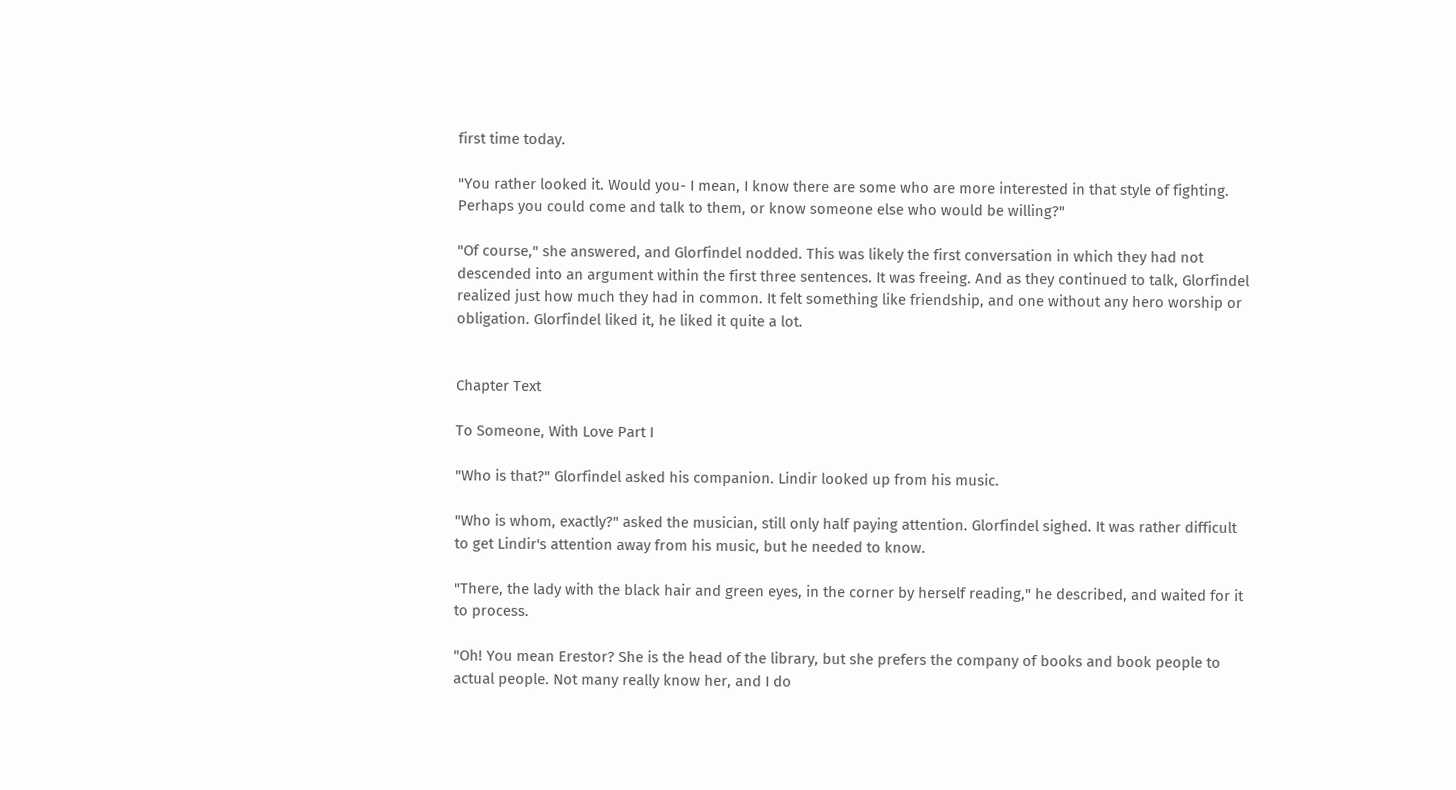first time today.

"You rather looked it. Would you- I mean, I know there are some who are more interested in that style of fighting. Perhaps you could come and talk to them, or know someone else who would be willing?"

"Of course," she answered, and Glorfindel nodded. This was likely the first conversation in which they had not descended into an argument within the first three sentences. It was freeing. And as they continued to talk, Glorfindel realized just how much they had in common. It felt something like friendship, and one without any hero worship or obligation. Glorfindel liked it, he liked it quite a lot.


Chapter Text

To Someone, With Love Part I

"Who is that?" Glorfindel asked his companion. Lindir looked up from his music.

"Who is whom, exactly?" asked the musician, still only half paying attention. Glorfindel sighed. It was rather difficult to get Lindir's attention away from his music, but he needed to know.

"There, the lady with the black hair and green eyes, in the corner by herself reading," he described, and waited for it to process.

"Oh! You mean Erestor? She is the head of the library, but she prefers the company of books and book people to actual people. Not many really know her, and I do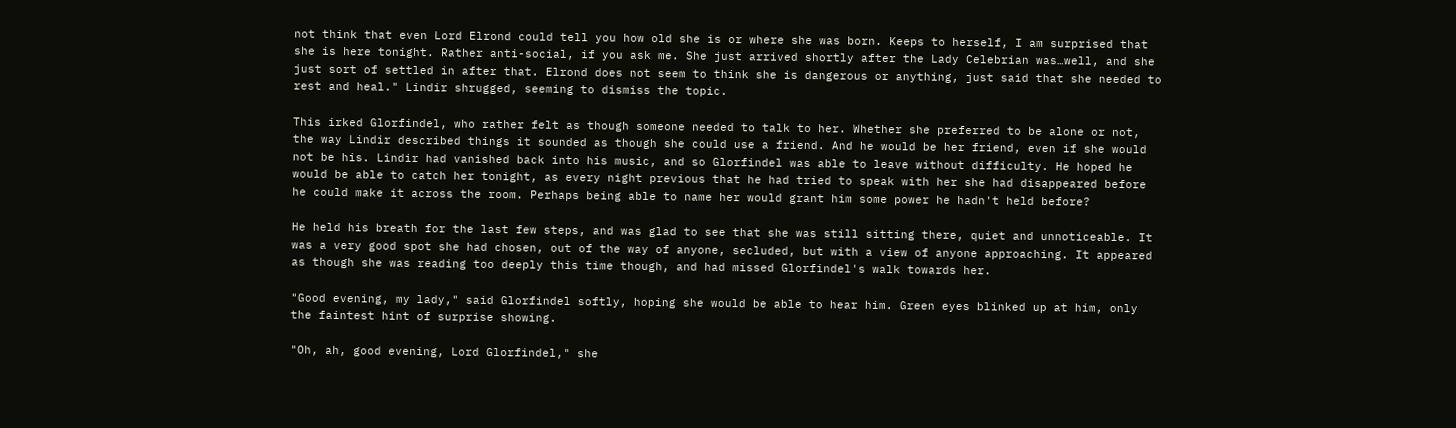not think that even Lord Elrond could tell you how old she is or where she was born. Keeps to herself, I am surprised that she is here tonight. Rather anti-social, if you ask me. She just arrived shortly after the Lady Celebrian was…well, and she just sort of settled in after that. Elrond does not seem to think she is dangerous or anything, just said that she needed to rest and heal." Lindir shrugged, seeming to dismiss the topic.

This irked Glorfindel, who rather felt as though someone needed to talk to her. Whether she preferred to be alone or not, the way Lindir described things it sounded as though she could use a friend. And he would be her friend, even if she would not be his. Lindir had vanished back into his music, and so Glorfindel was able to leave without difficulty. He hoped he would be able to catch her tonight, as every night previous that he had tried to speak with her she had disappeared before he could make it across the room. Perhaps being able to name her would grant him some power he hadn't held before?

He held his breath for the last few steps, and was glad to see that she was still sitting there, quiet and unnoticeable. It was a very good spot she had chosen, out of the way of anyone, secluded, but with a view of anyone approaching. It appeared as though she was reading too deeply this time though, and had missed Glorfindel's walk towards her.

"Good evening, my lady," said Glorfindel softly, hoping she would be able to hear him. Green eyes blinked up at him, only the faintest hint of surprise showing.

"Oh, ah, good evening, Lord Glorfindel," she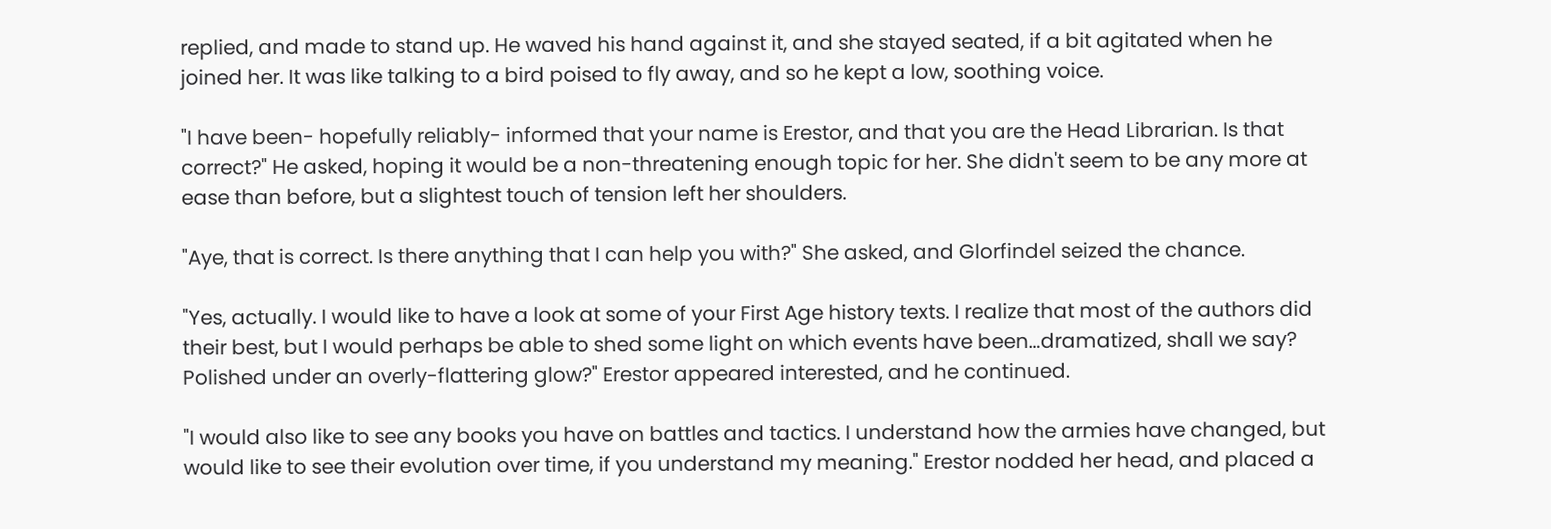replied, and made to stand up. He waved his hand against it, and she stayed seated, if a bit agitated when he joined her. It was like talking to a bird poised to fly away, and so he kept a low, soothing voice.

"I have been- hopefully reliably- informed that your name is Erestor, and that you are the Head Librarian. Is that correct?" He asked, hoping it would be a non-threatening enough topic for her. She didn't seem to be any more at ease than before, but a slightest touch of tension left her shoulders.

"Aye, that is correct. Is there anything that I can help you with?" She asked, and Glorfindel seized the chance.

"Yes, actually. I would like to have a look at some of your First Age history texts. I realize that most of the authors did their best, but I would perhaps be able to shed some light on which events have been…dramatized, shall we say? Polished under an overly-flattering glow?" Erestor appeared interested, and he continued.

"I would also like to see any books you have on battles and tactics. I understand how the armies have changed, but would like to see their evolution over time, if you understand my meaning." Erestor nodded her head, and placed a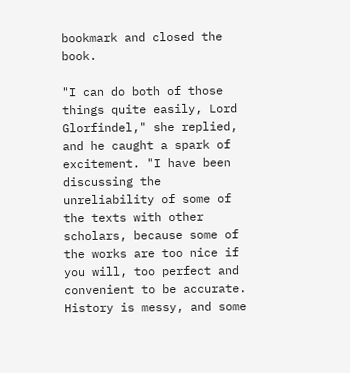bookmark and closed the book.

"I can do both of those things quite easily, Lord Glorfindel," she replied, and he caught a spark of excitement. "I have been discussing the unreliability of some of the texts with other scholars, because some of the works are too nice if you will, too perfect and convenient to be accurate. History is messy, and some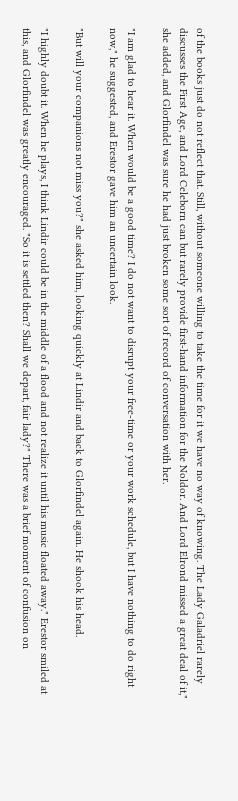of the books just do not reflect that. Still, without someone willing to take the time for it we have no way of knowing. The Lady Galadriel rarely discusses the First Age, and Lord Celeborn can but rarely provide first-hand information for the Noldor. And Lord Elrond missed a great deal of it," she added, and Glorfindel was sure he had just broken some sort of record of conversation with her.

"I am glad to hear it. When would be a good time? I do not want to disrupt your free-time or your work schedule, but I have nothing to do right now," he suggested, and Erestor gave him an uncertain look.

"But will your companions not miss you?" she asked him, looking quickly at Lindir and back to Glorfindel again. He shook his head.

"I highly doubt it. When he plays, I think Lindir could be in the middle of a flood and not realize it until his music floated away." Erestor smiled at this, and Glorfindel was greatly encouraged. "So it is settled then? Shall we depart, fair lady?" There was a brief moment of confusion on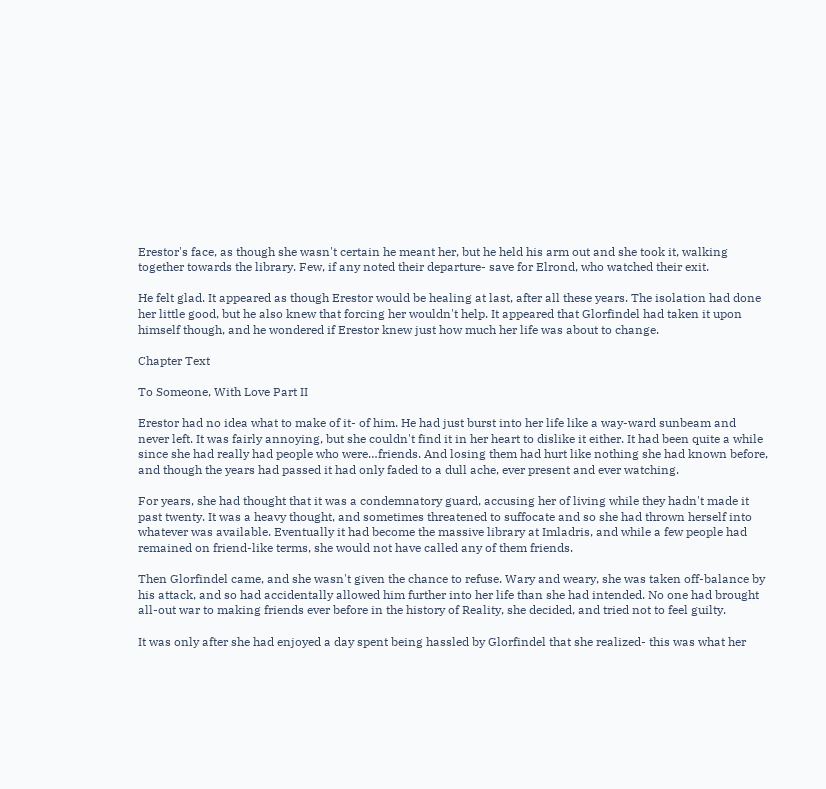Erestor's face, as though she wasn't certain he meant her, but he held his arm out and she took it, walking together towards the library. Few, if any noted their departure- save for Elrond, who watched their exit.

He felt glad. It appeared as though Erestor would be healing at last, after all these years. The isolation had done her little good, but he also knew that forcing her wouldn't help. It appeared that Glorfindel had taken it upon himself though, and he wondered if Erestor knew just how much her life was about to change.

Chapter Text

To Someone, With Love Part II

Erestor had no idea what to make of it- of him. He had just burst into her life like a way-ward sunbeam and never left. It was fairly annoying, but she couldn't find it in her heart to dislike it either. It had been quite a while since she had really had people who were…friends. And losing them had hurt like nothing she had known before, and though the years had passed it had only faded to a dull ache, ever present and ever watching.

For years, she had thought that it was a condemnatory guard, accusing her of living while they hadn't made it past twenty. It was a heavy thought, and sometimes threatened to suffocate and so she had thrown herself into whatever was available. Eventually it had become the massive library at Imladris, and while a few people had remained on friend-like terms, she would not have called any of them friends.

Then Glorfindel came, and she wasn't given the chance to refuse. Wary and weary, she was taken off-balance by his attack, and so had accidentally allowed him further into her life than she had intended. No one had brought all-out war to making friends ever before in the history of Reality, she decided, and tried not to feel guilty.

It was only after she had enjoyed a day spent being hassled by Glorfindel that she realized- this was what her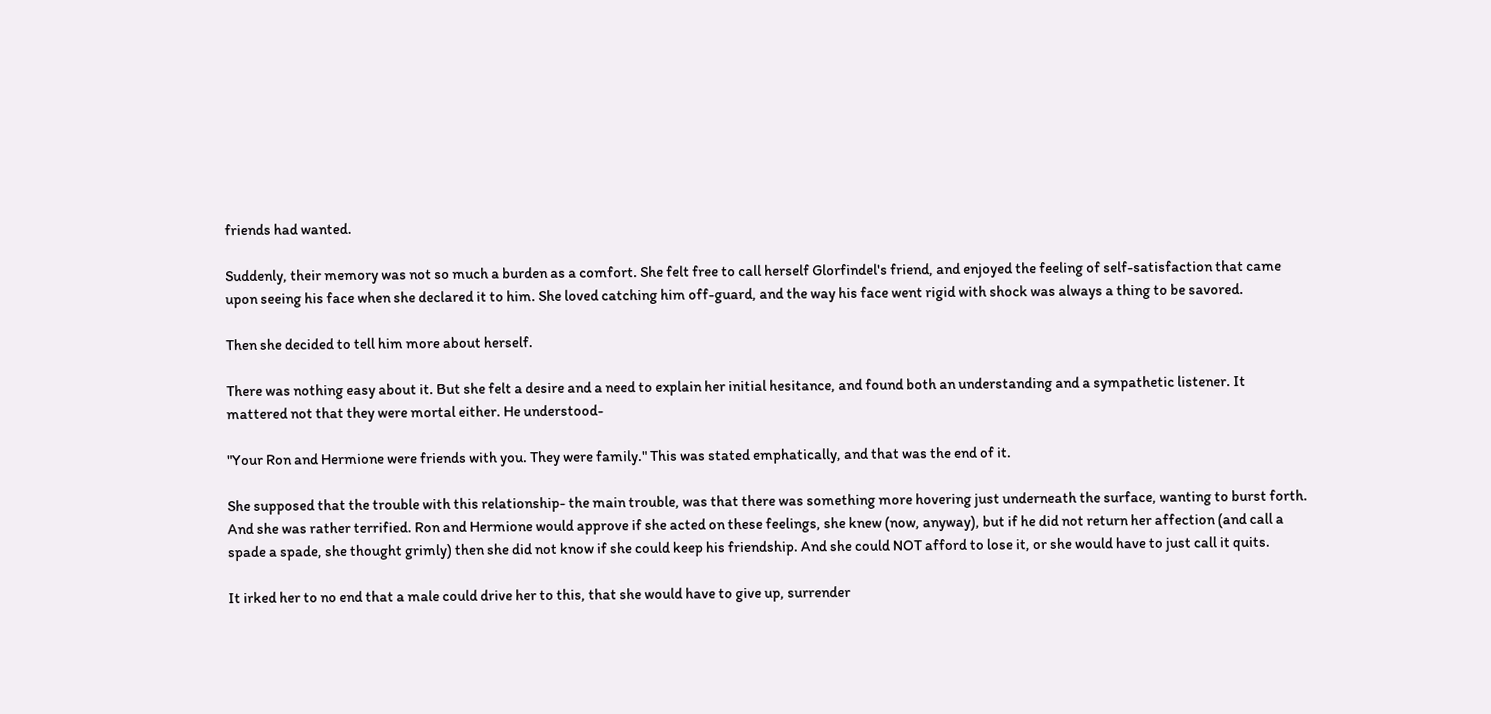friends had wanted.

Suddenly, their memory was not so much a burden as a comfort. She felt free to call herself Glorfindel's friend, and enjoyed the feeling of self-satisfaction that came upon seeing his face when she declared it to him. She loved catching him off-guard, and the way his face went rigid with shock was always a thing to be savored.

Then she decided to tell him more about herself.

There was nothing easy about it. But she felt a desire and a need to explain her initial hesitance, and found both an understanding and a sympathetic listener. It mattered not that they were mortal either. He understood-

"Your Ron and Hermione were friends with you. They were family." This was stated emphatically, and that was the end of it.

She supposed that the trouble with this relationship- the main trouble, was that there was something more hovering just underneath the surface, wanting to burst forth. And she was rather terrified. Ron and Hermione would approve if she acted on these feelings, she knew (now, anyway), but if he did not return her affection (and call a spade a spade, she thought grimly) then she did not know if she could keep his friendship. And she could NOT afford to lose it, or she would have to just call it quits.

It irked her to no end that a male could drive her to this, that she would have to give up, surrender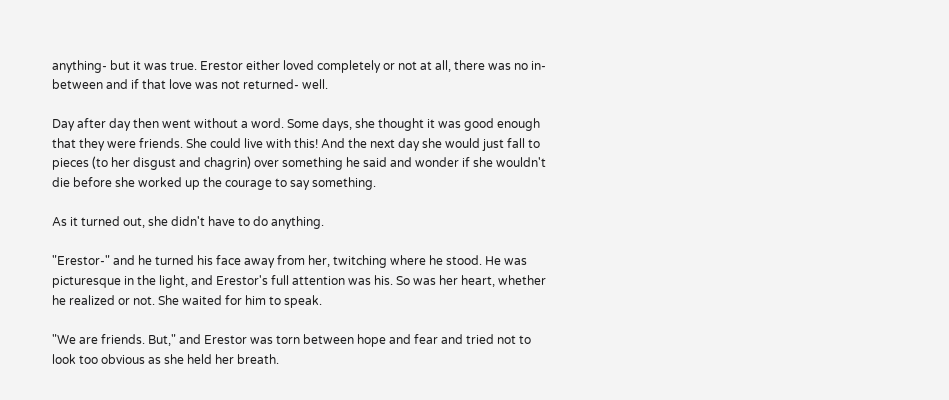anything- but it was true. Erestor either loved completely or not at all, there was no in-between and if that love was not returned- well.

Day after day then went without a word. Some days, she thought it was good enough that they were friends. She could live with this! And the next day she would just fall to pieces (to her disgust and chagrin) over something he said and wonder if she wouldn't die before she worked up the courage to say something.

As it turned out, she didn't have to do anything.

"Erestor-" and he turned his face away from her, twitching where he stood. He was picturesque in the light, and Erestor's full attention was his. So was her heart, whether he realized or not. She waited for him to speak.

"We are friends. But," and Erestor was torn between hope and fear and tried not to look too obvious as she held her breath.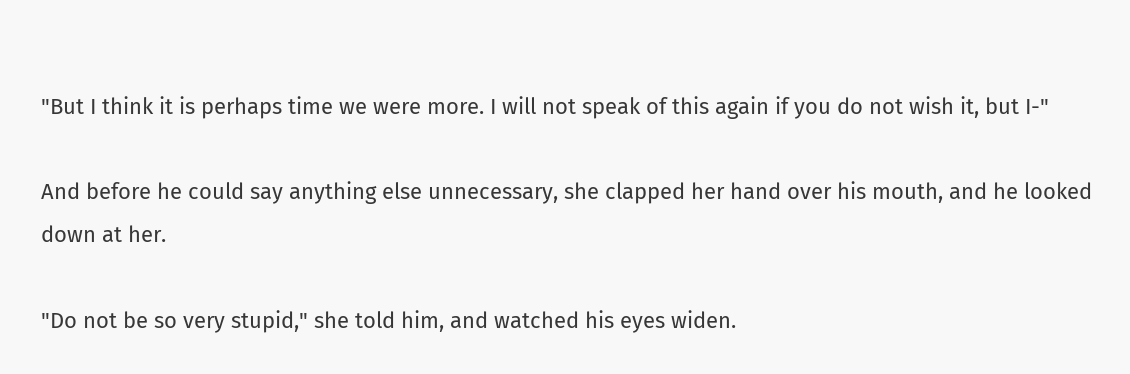"But I think it is perhaps time we were more. I will not speak of this again if you do not wish it, but I-"

And before he could say anything else unnecessary, she clapped her hand over his mouth, and he looked down at her.

"Do not be so very stupid," she told him, and watched his eyes widen.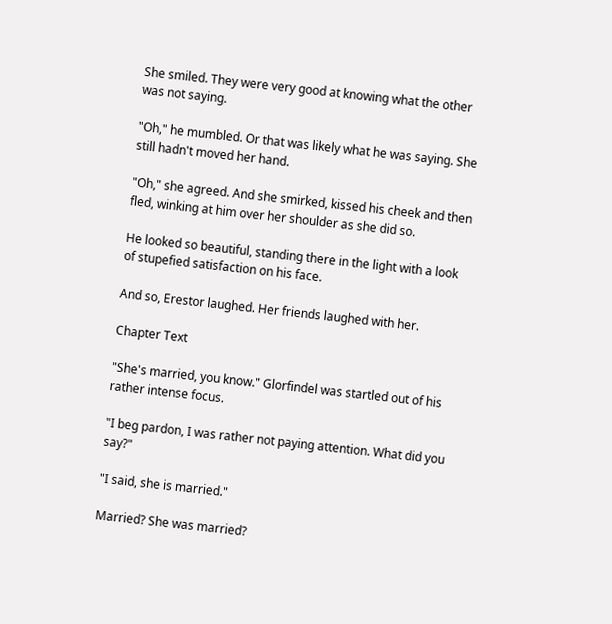She smiled. They were very good at knowing what the other was not saying.

"Oh," he mumbled. Or that was likely what he was saying. She still hadn't moved her hand.

"Oh," she agreed. And she smirked, kissed his cheek and then fled, winking at him over her shoulder as she did so.

He looked so beautiful, standing there in the light with a look of stupefied satisfaction on his face.

And so, Erestor laughed. Her friends laughed with her.

Chapter Text

"She's married, you know." Glorfindel was startled out of his rather intense focus.

"I beg pardon, I was rather not paying attention. What did you say?"

"I said, she is married."

Married? She was married?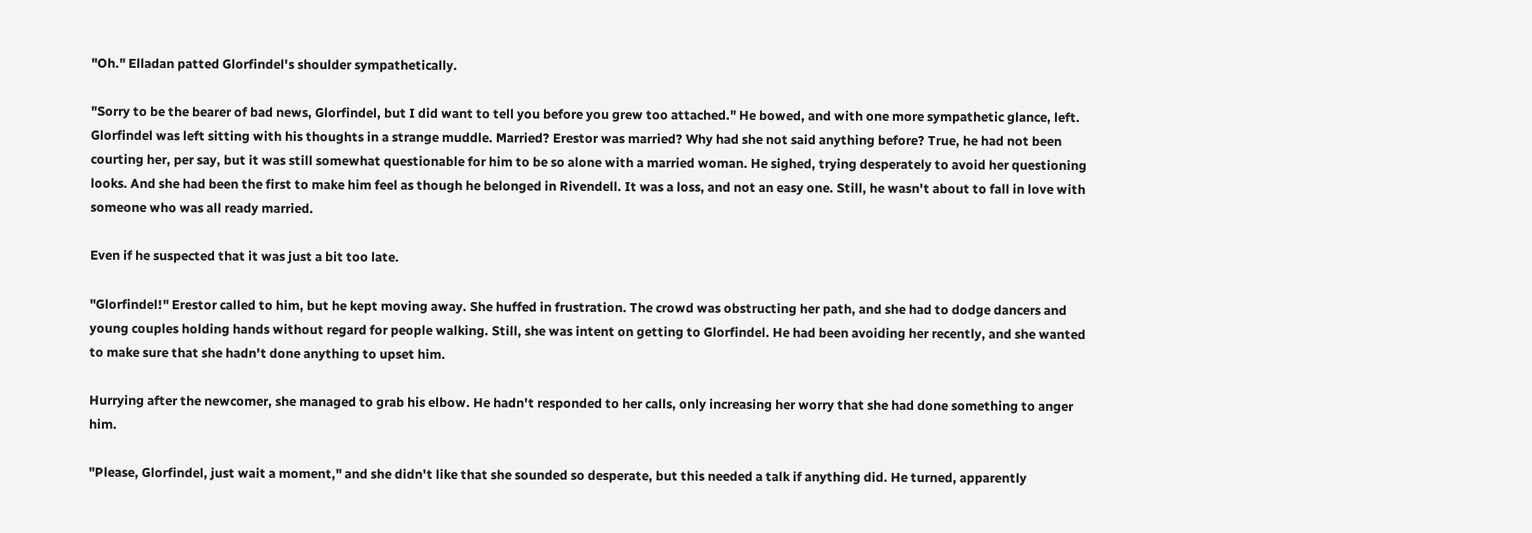"Oh." Elladan patted Glorfindel's shoulder sympathetically.

"Sorry to be the bearer of bad news, Glorfindel, but I did want to tell you before you grew too attached." He bowed, and with one more sympathetic glance, left. Glorfindel was left sitting with his thoughts in a strange muddle. Married? Erestor was married? Why had she not said anything before? True, he had not been courting her, per say, but it was still somewhat questionable for him to be so alone with a married woman. He sighed, trying desperately to avoid her questioning looks. And she had been the first to make him feel as though he belonged in Rivendell. It was a loss, and not an easy one. Still, he wasn't about to fall in love with someone who was all ready married.

Even if he suspected that it was just a bit too late.

"Glorfindel!" Erestor called to him, but he kept moving away. She huffed in frustration. The crowd was obstructing her path, and she had to dodge dancers and young couples holding hands without regard for people walking. Still, she was intent on getting to Glorfindel. He had been avoiding her recently, and she wanted to make sure that she hadn't done anything to upset him.

Hurrying after the newcomer, she managed to grab his elbow. He hadn't responded to her calls, only increasing her worry that she had done something to anger him.

"Please, Glorfindel, just wait a moment," and she didn't like that she sounded so desperate, but this needed a talk if anything did. He turned, apparently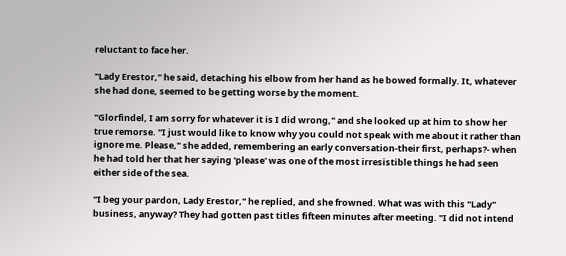reluctant to face her.

"Lady Erestor," he said, detaching his elbow from her hand as he bowed formally. It, whatever she had done, seemed to be getting worse by the moment.

"Glorfindel, I am sorry for whatever it is I did wrong," and she looked up at him to show her true remorse. "I just would like to know why you could not speak with me about it rather than ignore me. Please," she added, remembering an early conversation-their first, perhaps?- when he had told her that her saying 'please' was one of the most irresistible things he had seen either side of the sea.

"I beg your pardon, Lady Erestor," he replied, and she frowned. What was with this "Lady" business, anyway? They had gotten past titles fifteen minutes after meeting. "I did not intend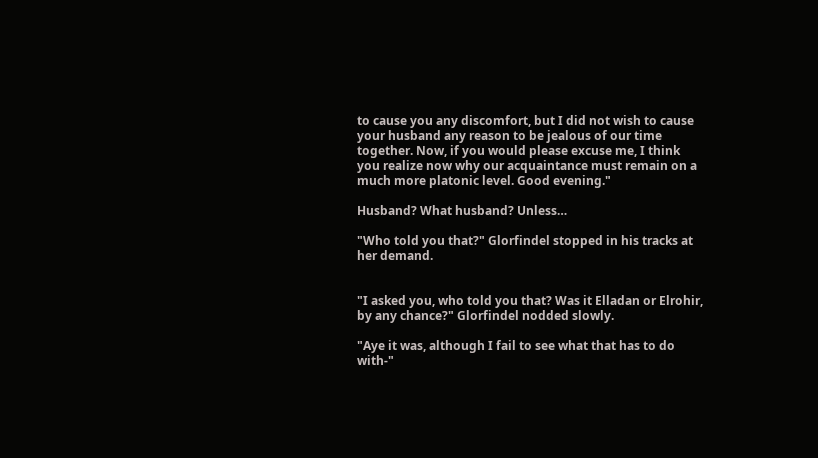to cause you any discomfort, but I did not wish to cause your husband any reason to be jealous of our time together. Now, if you would please excuse me, I think you realize now why our acquaintance must remain on a much more platonic level. Good evening."

Husband? What husband? Unless…

"Who told you that?" Glorfindel stopped in his tracks at her demand.


"I asked you, who told you that? Was it Elladan or Elrohir, by any chance?" Glorfindel nodded slowly.

"Aye it was, although I fail to see what that has to do with-"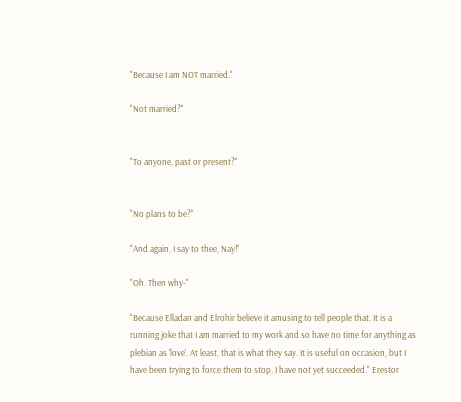"Because I am NOT married."

"Not married?"


"To anyone, past or present?"


"No plans to be?"

"And again, I say to thee, Nay!"

"Oh. Then why-"

"Because Elladan and Elrohir believe it amusing to tell people that. It is a running joke that I am married to my work and so have no time for anything as plebian as 'love'. At least, that is what they say. It is useful on occasion, but I have been trying to force them to stop. I have not yet succeeded." Erestor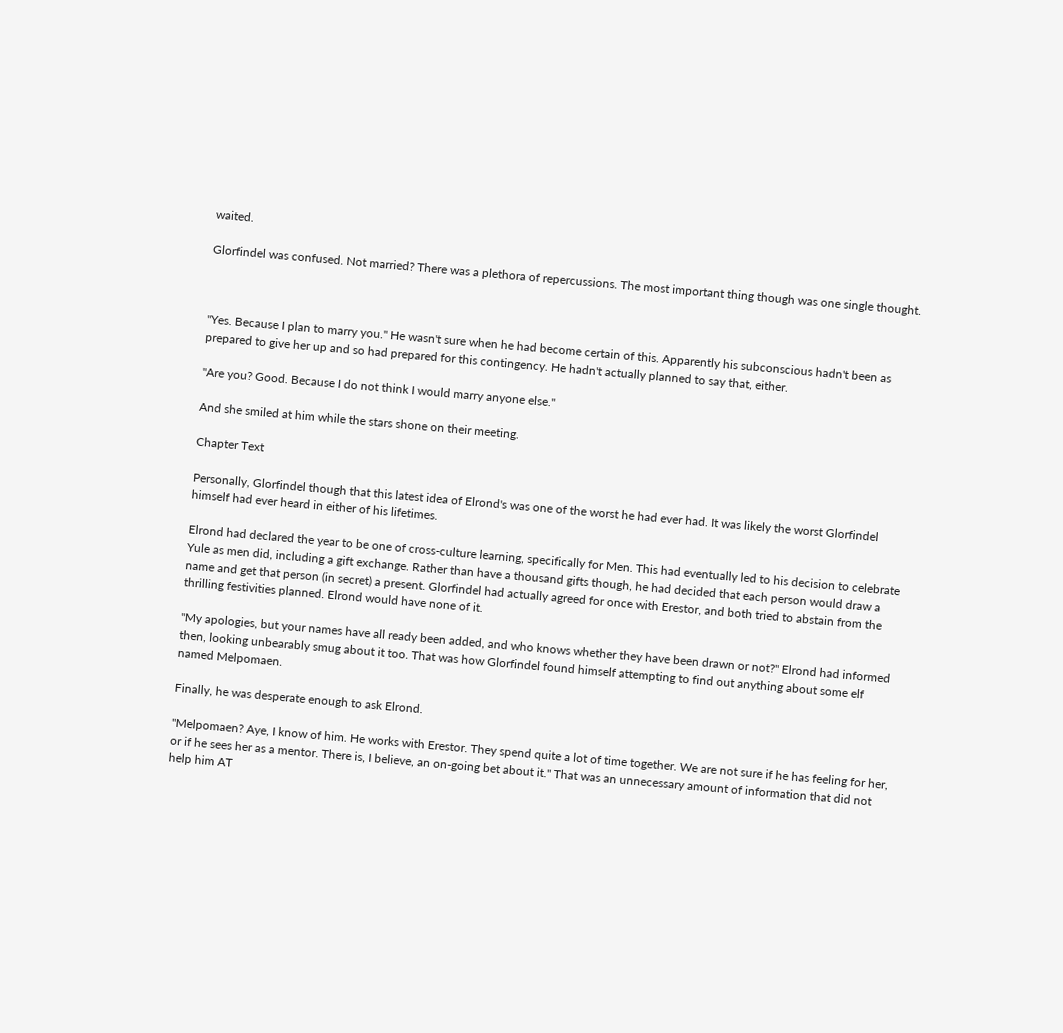waited.

Glorfindel was confused. Not married? There was a plethora of repercussions. The most important thing though was one single thought.



"Yes. Because I plan to marry you." He wasn't sure when he had become certain of this. Apparently his subconscious hadn't been as prepared to give her up and so had prepared for this contingency. He hadn't actually planned to say that, either.

"Are you? Good. Because I do not think I would marry anyone else."

And she smiled at him while the stars shone on their meeting.

Chapter Text

Personally, Glorfindel though that this latest idea of Elrond's was one of the worst he had ever had. It was likely the worst Glorfindel himself had ever heard in either of his lifetimes.

Elrond had declared the year to be one of cross-culture learning, specifically for Men. This had eventually led to his decision to celebrate Yule as men did, including a gift exchange. Rather than have a thousand gifts though, he had decided that each person would draw a name and get that person (in secret) a present. Glorfindel had actually agreed for once with Erestor, and both tried to abstain from the thrilling festivities planned. Elrond would have none of it.

"My apologies, but your names have all ready been added, and who knows whether they have been drawn or not?" Elrond had informed then, looking unbearably smug about it too. That was how Glorfindel found himself attempting to find out anything about some elf named Melpomaen.

Finally, he was desperate enough to ask Elrond.

"Melpomaen? Aye, I know of him. He works with Erestor. They spend quite a lot of time together. We are not sure if he has feeling for her, or if he sees her as a mentor. There is, I believe, an on-going bet about it." That was an unnecessary amount of information that did not help him AT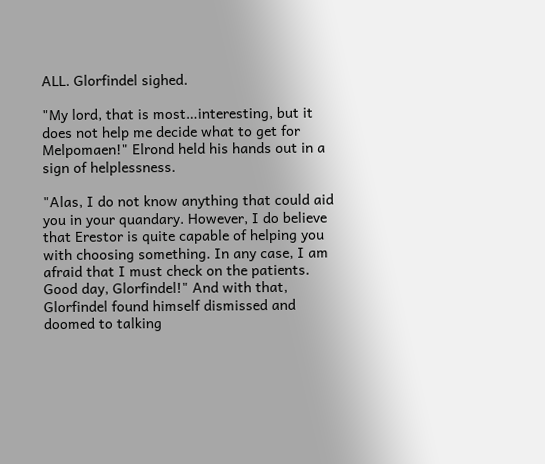ALL. Glorfindel sighed.

"My lord, that is most…interesting, but it does not help me decide what to get for Melpomaen!" Elrond held his hands out in a sign of helplessness.

"Alas, I do not know anything that could aid you in your quandary. However, I do believe that Erestor is quite capable of helping you with choosing something. In any case, I am afraid that I must check on the patients. Good day, Glorfindel!" And with that, Glorfindel found himself dismissed and doomed to talking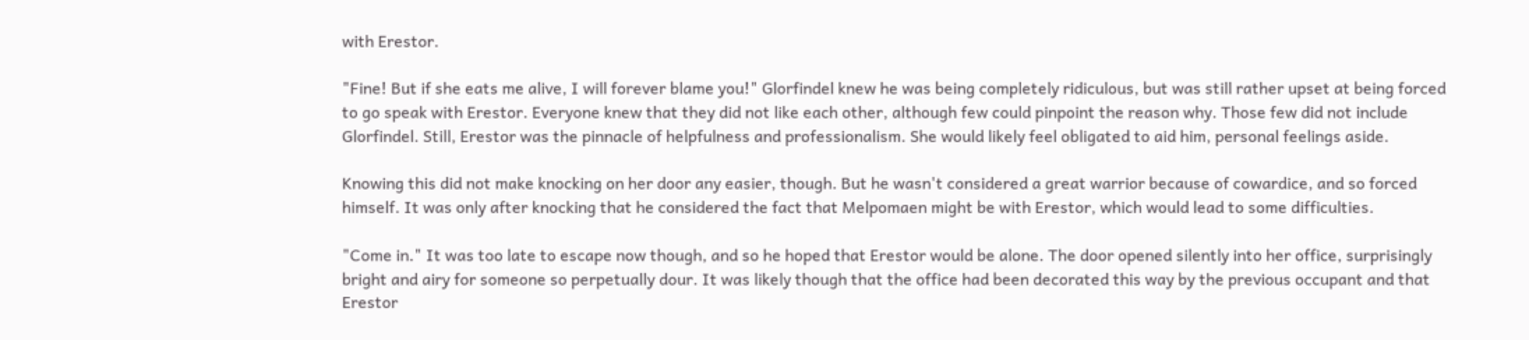with Erestor.

"Fine! But if she eats me alive, I will forever blame you!" Glorfindel knew he was being completely ridiculous, but was still rather upset at being forced to go speak with Erestor. Everyone knew that they did not like each other, although few could pinpoint the reason why. Those few did not include Glorfindel. Still, Erestor was the pinnacle of helpfulness and professionalism. She would likely feel obligated to aid him, personal feelings aside.

Knowing this did not make knocking on her door any easier, though. But he wasn't considered a great warrior because of cowardice, and so forced himself. It was only after knocking that he considered the fact that Melpomaen might be with Erestor, which would lead to some difficulties.

"Come in." It was too late to escape now though, and so he hoped that Erestor would be alone. The door opened silently into her office, surprisingly bright and airy for someone so perpetually dour. It was likely though that the office had been decorated this way by the previous occupant and that Erestor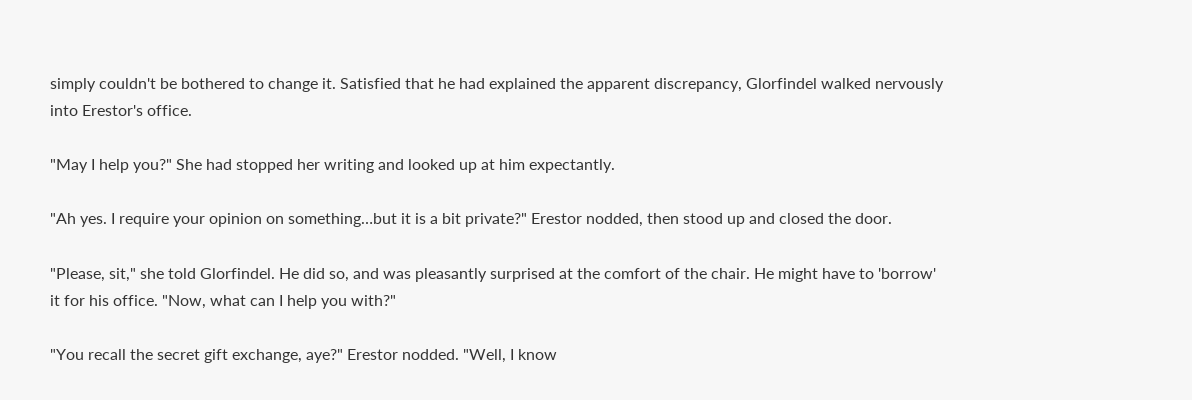simply couldn't be bothered to change it. Satisfied that he had explained the apparent discrepancy, Glorfindel walked nervously into Erestor's office.

"May I help you?" She had stopped her writing and looked up at him expectantly.

"Ah yes. I require your opinion on something…but it is a bit private?" Erestor nodded, then stood up and closed the door.

"Please, sit," she told Glorfindel. He did so, and was pleasantly surprised at the comfort of the chair. He might have to 'borrow' it for his office. "Now, what can I help you with?"

"You recall the secret gift exchange, aye?" Erestor nodded. "Well, I know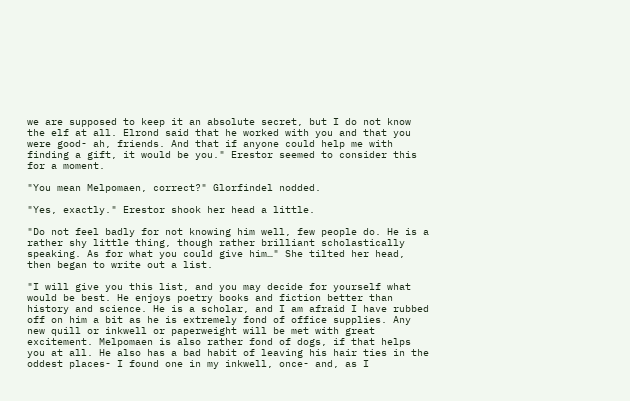we are supposed to keep it an absolute secret, but I do not know the elf at all. Elrond said that he worked with you and that you were good- ah, friends. And that if anyone could help me with finding a gift, it would be you." Erestor seemed to consider this for a moment.

"You mean Melpomaen, correct?" Glorfindel nodded.

"Yes, exactly." Erestor shook her head a little.

"Do not feel badly for not knowing him well, few people do. He is a rather shy little thing, though rather brilliant scholastically speaking. As for what you could give him…" She tilted her head, then began to write out a list.

"I will give you this list, and you may decide for yourself what would be best. He enjoys poetry books and fiction better than history and science. He is a scholar, and I am afraid I have rubbed off on him a bit as he is extremely fond of office supplies. Any new quill or inkwell or paperweight will be met with great excitement. Melpomaen is also rather fond of dogs, if that helps you at all. He also has a bad habit of leaving his hair ties in the oddest places- I found one in my inkwell, once- and, as I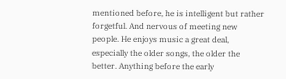mentioned before, he is intelligent but rather forgetful. And nervous of meeting new people. He enjoys music a great deal, especially the older songs, the older the better. Anything before the early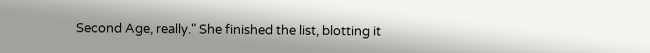Second Age, really." She finished the list, blotting it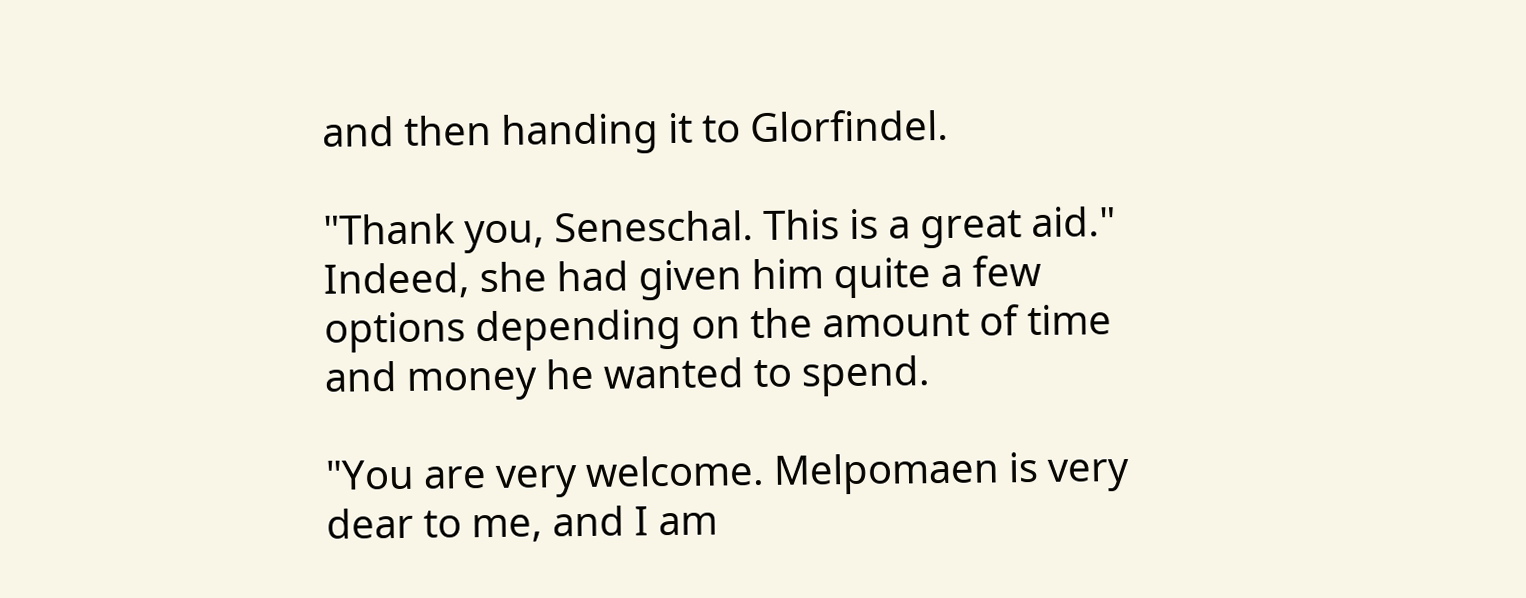and then handing it to Glorfindel.

"Thank you, Seneschal. This is a great aid." Indeed, she had given him quite a few options depending on the amount of time and money he wanted to spend.

"You are very welcome. Melpomaen is very dear to me, and I am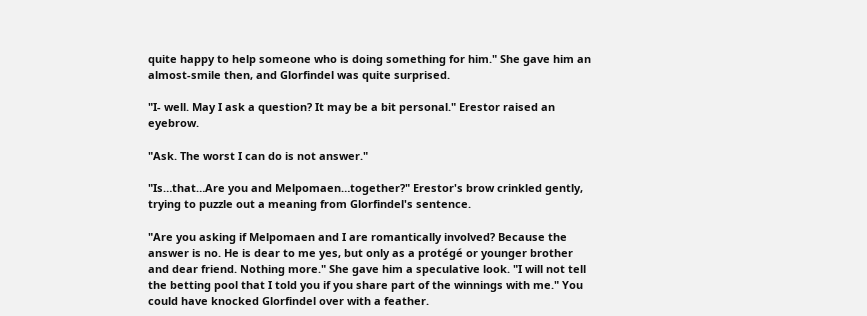quite happy to help someone who is doing something for him." She gave him an almost-smile then, and Glorfindel was quite surprised.

"I- well. May I ask a question? It may be a bit personal." Erestor raised an eyebrow.

"Ask. The worst I can do is not answer."

"Is…that…Are you and Melpomaen…together?" Erestor's brow crinkled gently, trying to puzzle out a meaning from Glorfindel's sentence.

"Are you asking if Melpomaen and I are romantically involved? Because the answer is no. He is dear to me yes, but only as a protégé or younger brother and dear friend. Nothing more." She gave him a speculative look. "I will not tell the betting pool that I told you if you share part of the winnings with me." You could have knocked Glorfindel over with a feather.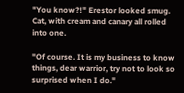"You know?!" Erestor looked smug. Cat, with cream and canary all rolled into one.

"Of course. It is my business to know things, dear warrior, try not to look so surprised when I do."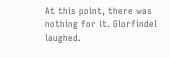At this point, there was nothing for it. Glorfindel laughed.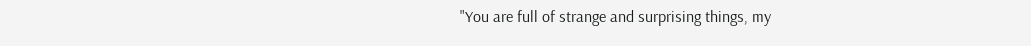"You are full of strange and surprising things, my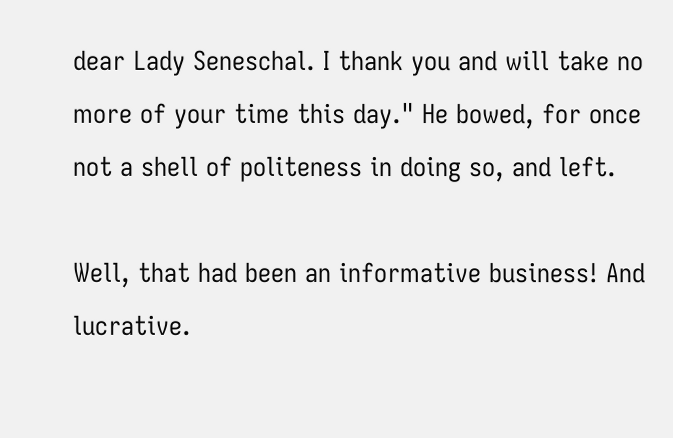dear Lady Seneschal. I thank you and will take no more of your time this day." He bowed, for once not a shell of politeness in doing so, and left.

Well, that had been an informative business! And lucrative.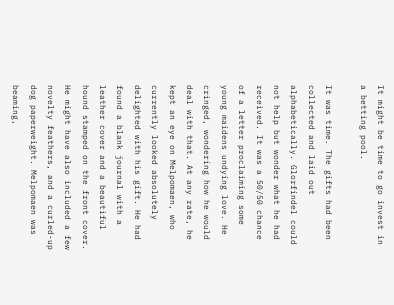It might be time to go invest in a betting pool.

It was time. The gifts had been collected and laid out alphabetically. Glorfindel could not help but wonder what he had received. It was a 50/50 chance of a letter proclaiming some young maidens undying love. He cringed, wondering how he would deal with that. At any rate, he kept an eye on Melpomaen, who currently looked absolutely delighted with his gift. He had found a blank journal with a leather cover and a beautiful hound stamped on the front cover. He might have also included a few novelty feathers, and a curled-up dog paperweight. Melpomaen was beaming,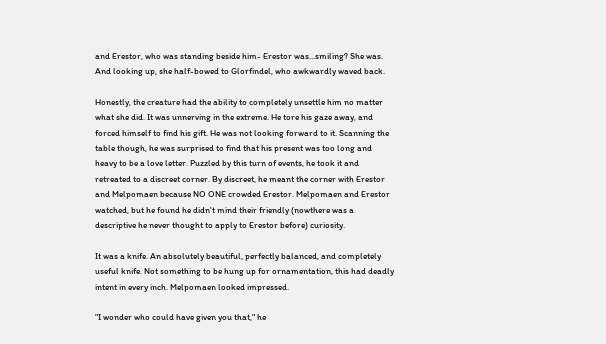and Erestor, who was standing beside him- Erestor was…smiling? She was. And looking up, she half-bowed to Glorfindel, who awkwardly waved back.

Honestly, the creature had the ability to completely unsettle him no matter what she did. It was unnerving in the extreme. He tore his gaze away, and forced himself to find his gift. He was not looking forward to it. Scanning the table though, he was surprised to find that his present was too long and heavy to be a love letter. Puzzled by this turn of events, he took it and retreated to a discreet corner. By discreet, he meant the corner with Erestor and Melpomaen because NO ONE crowded Erestor. Melpomaen and Erestor watched, but he found he didn't mind their friendly (nowthere was a descriptive he never thought to apply to Erestor before) curiosity.

It was a knife. An absolutely beautiful, perfectly balanced, and completely useful knife. Not something to be hung up for ornamentation, this had deadly intent in every inch. Melpomaen looked impressed.

"I wonder who could have given you that," he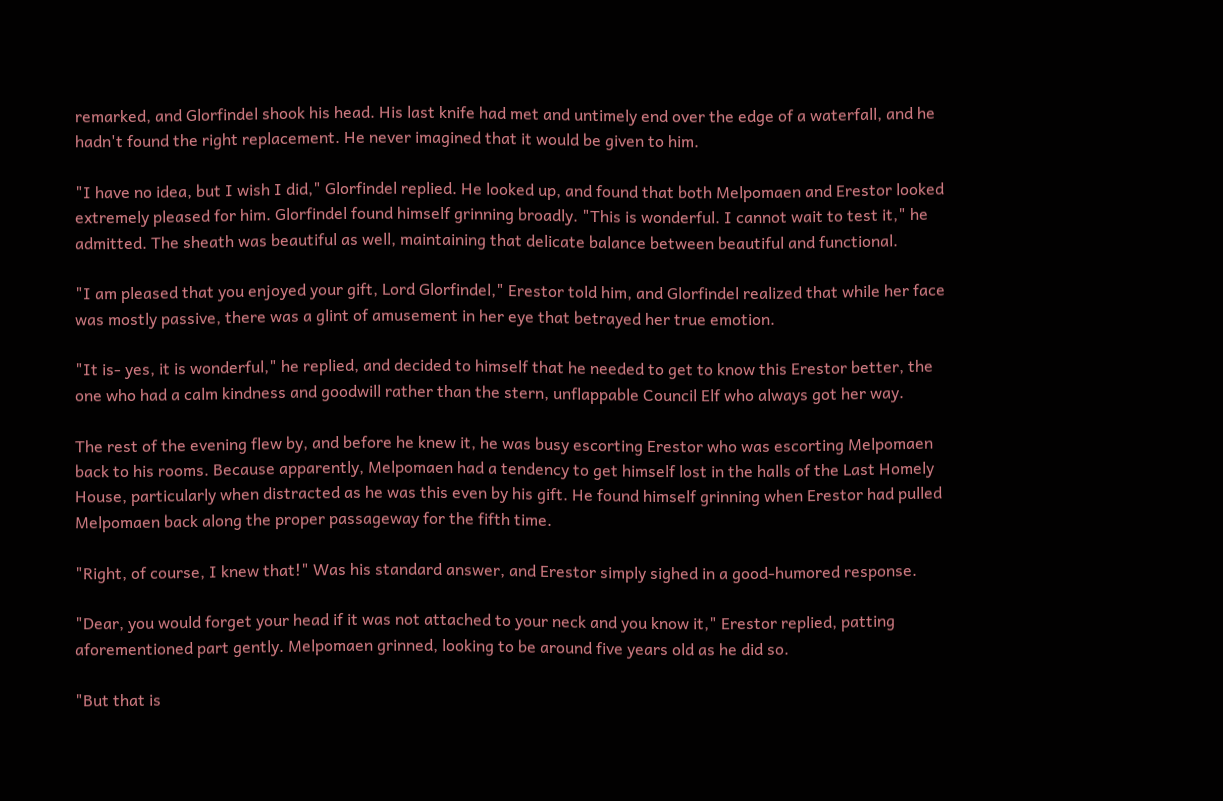remarked, and Glorfindel shook his head. His last knife had met and untimely end over the edge of a waterfall, and he hadn't found the right replacement. He never imagined that it would be given to him.

"I have no idea, but I wish I did," Glorfindel replied. He looked up, and found that both Melpomaen and Erestor looked extremely pleased for him. Glorfindel found himself grinning broadly. "This is wonderful. I cannot wait to test it," he admitted. The sheath was beautiful as well, maintaining that delicate balance between beautiful and functional.

"I am pleased that you enjoyed your gift, Lord Glorfindel," Erestor told him, and Glorfindel realized that while her face was mostly passive, there was a glint of amusement in her eye that betrayed her true emotion.

"It is- yes, it is wonderful," he replied, and decided to himself that he needed to get to know this Erestor better, the one who had a calm kindness and goodwill rather than the stern, unflappable Council Elf who always got her way.

The rest of the evening flew by, and before he knew it, he was busy escorting Erestor who was escorting Melpomaen back to his rooms. Because apparently, Melpomaen had a tendency to get himself lost in the halls of the Last Homely House, particularly when distracted as he was this even by his gift. He found himself grinning when Erestor had pulled Melpomaen back along the proper passageway for the fifth time.

"Right, of course, I knew that!" Was his standard answer, and Erestor simply sighed in a good-humored response.

"Dear, you would forget your head if it was not attached to your neck and you know it," Erestor replied, patting aforementioned part gently. Melpomaen grinned, looking to be around five years old as he did so.

"But that is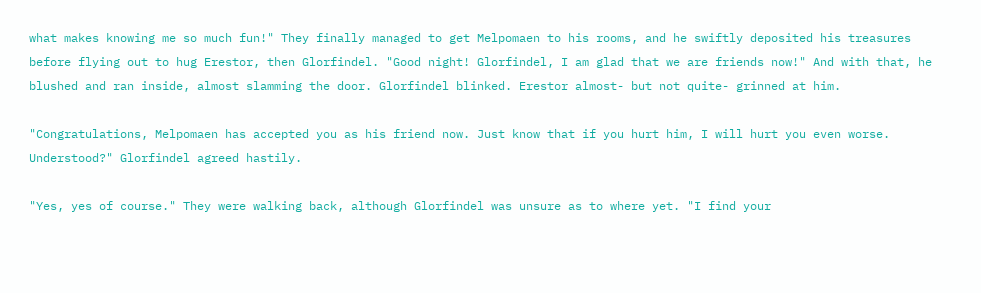what makes knowing me so much fun!" They finally managed to get Melpomaen to his rooms, and he swiftly deposited his treasures before flying out to hug Erestor, then Glorfindel. "Good night! Glorfindel, I am glad that we are friends now!" And with that, he blushed and ran inside, almost slamming the door. Glorfindel blinked. Erestor almost- but not quite- grinned at him.

"Congratulations, Melpomaen has accepted you as his friend now. Just know that if you hurt him, I will hurt you even worse. Understood?" Glorfindel agreed hastily.

"Yes, yes of course." They were walking back, although Glorfindel was unsure as to where yet. "I find your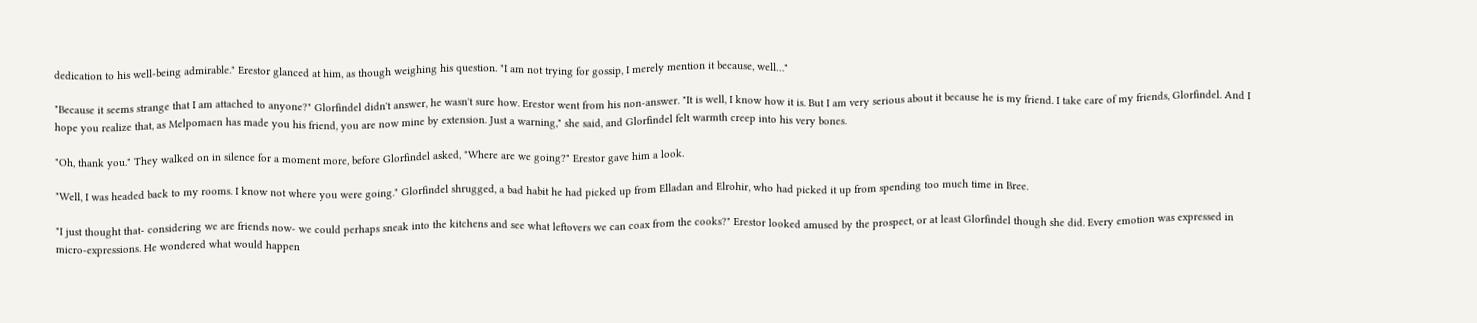dedication to his well-being admirable." Erestor glanced at him, as though weighing his question. "I am not trying for gossip, I merely mention it because, well…"

"Because it seems strange that I am attached to anyone?" Glorfindel didn't answer, he wasn't sure how. Erestor went from his non-answer. "It is well, I know how it is. But I am very serious about it because he is my friend. I take care of my friends, Glorfindel. And I hope you realize that, as Melpomaen has made you his friend, you are now mine by extension. Just a warning," she said, and Glorfindel felt warmth creep into his very bones.

"Oh, thank you." They walked on in silence for a moment more, before Glorfindel asked, "Where are we going?" Erestor gave him a look.

"Well, I was headed back to my rooms. I know not where you were going." Glorfindel shrugged, a bad habit he had picked up from Elladan and Elrohir, who had picked it up from spending too much time in Bree.

"I just thought that- considering we are friends now- we could perhaps sneak into the kitchens and see what leftovers we can coax from the cooks?" Erestor looked amused by the prospect, or at least Glorfindel though she did. Every emotion was expressed in micro-expressions. He wondered what would happen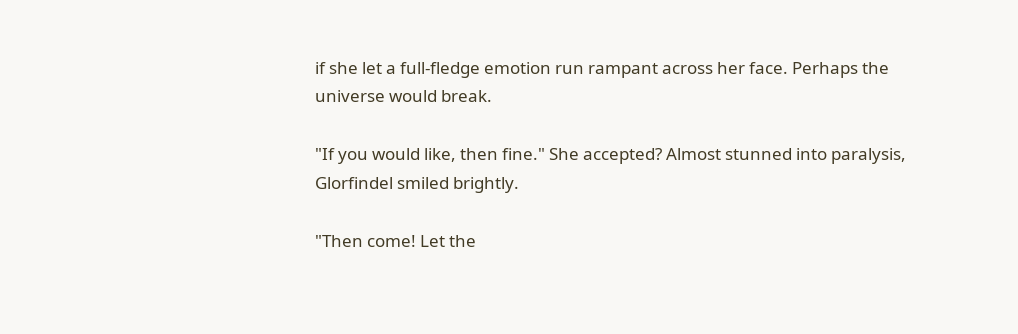if she let a full-fledge emotion run rampant across her face. Perhaps the universe would break.

"If you would like, then fine." She accepted? Almost stunned into paralysis, Glorfindel smiled brightly.

"Then come! Let the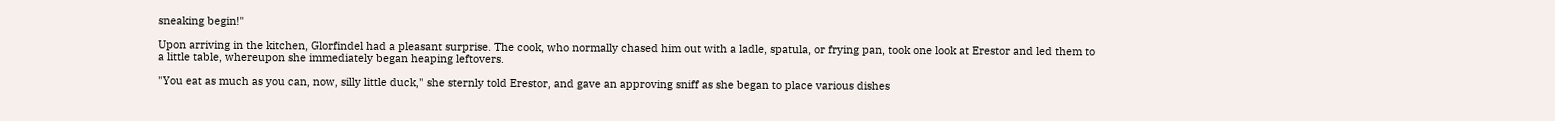sneaking begin!"

Upon arriving in the kitchen, Glorfindel had a pleasant surprise. The cook, who normally chased him out with a ladle, spatula, or frying pan, took one look at Erestor and led them to a little table, whereupon she immediately began heaping leftovers.

"You eat as much as you can, now, silly little duck," she sternly told Erestor, and gave an approving sniff as she began to place various dishes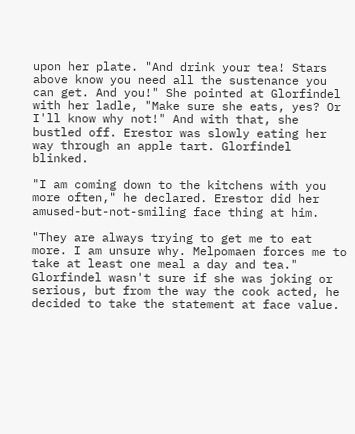upon her plate. "And drink your tea! Stars above know you need all the sustenance you can get. And you!" She pointed at Glorfindel with her ladle, "Make sure she eats, yes? Or I'll know why not!" And with that, she bustled off. Erestor was slowly eating her way through an apple tart. Glorfindel blinked.

"I am coming down to the kitchens with you more often," he declared. Erestor did her amused-but-not-smiling face thing at him.

"They are always trying to get me to eat more. I am unsure why. Melpomaen forces me to take at least one meal a day and tea." Glorfindel wasn't sure if she was joking or serious, but from the way the cook acted, he decided to take the statement at face value.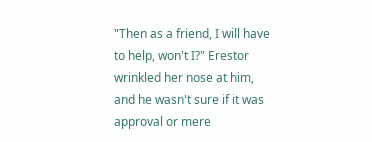"Then as a friend, I will have to help, won't I?" Erestor wrinkled her nose at him, and he wasn't sure if it was approval or mere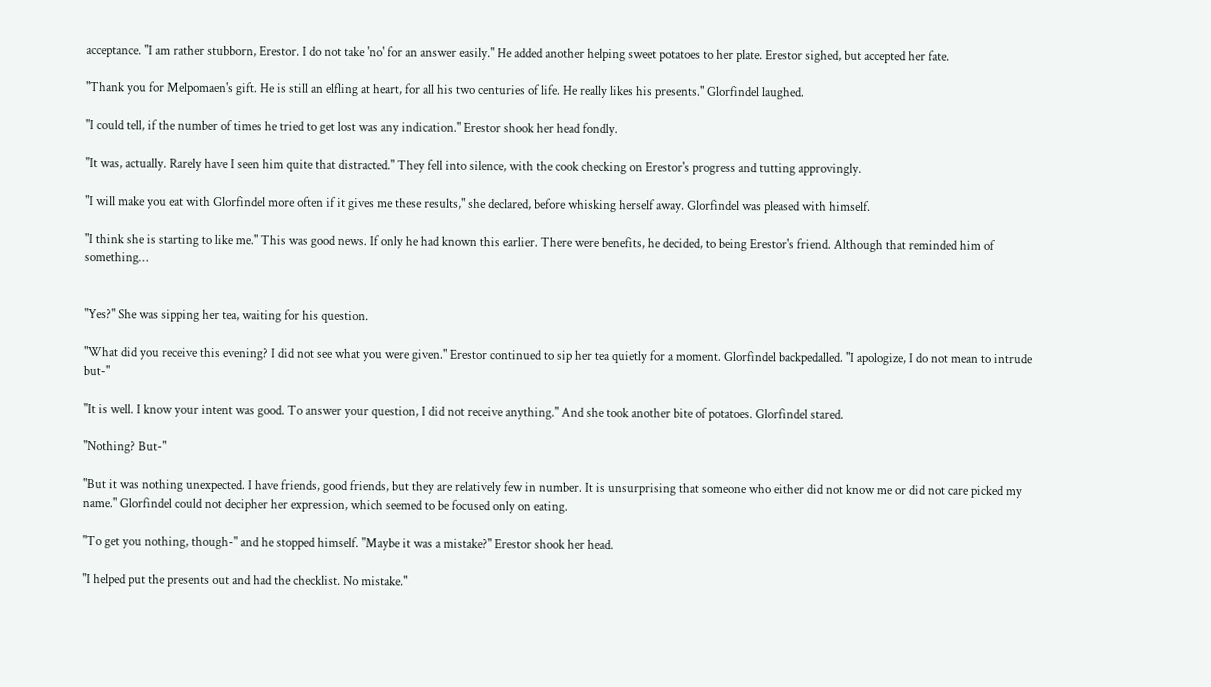acceptance. "I am rather stubborn, Erestor. I do not take 'no' for an answer easily." He added another helping sweet potatoes to her plate. Erestor sighed, but accepted her fate.

"Thank you for Melpomaen's gift. He is still an elfling at heart, for all his two centuries of life. He really likes his presents." Glorfindel laughed.

"I could tell, if the number of times he tried to get lost was any indication." Erestor shook her head fondly.

"It was, actually. Rarely have I seen him quite that distracted." They fell into silence, with the cook checking on Erestor's progress and tutting approvingly.

"I will make you eat with Glorfindel more often if it gives me these results," she declared, before whisking herself away. Glorfindel was pleased with himself.

"I think she is starting to like me." This was good news. If only he had known this earlier. There were benefits, he decided, to being Erestor's friend. Although that reminded him of something…


"Yes?" She was sipping her tea, waiting for his question.

"What did you receive this evening? I did not see what you were given." Erestor continued to sip her tea quietly for a moment. Glorfindel backpedalled. "I apologize, I do not mean to intrude but-"

"It is well. I know your intent was good. To answer your question, I did not receive anything." And she took another bite of potatoes. Glorfindel stared.

"Nothing? But-"

"But it was nothing unexpected. I have friends, good friends, but they are relatively few in number. It is unsurprising that someone who either did not know me or did not care picked my name." Glorfindel could not decipher her expression, which seemed to be focused only on eating.

"To get you nothing, though-" and he stopped himself. "Maybe it was a mistake?" Erestor shook her head.

"I helped put the presents out and had the checklist. No mistake."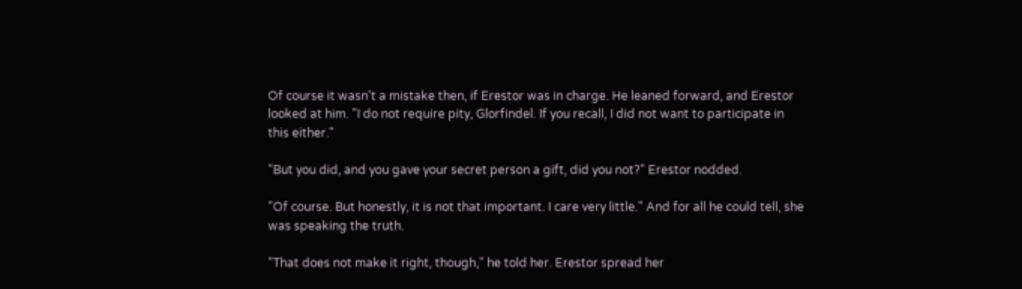Of course it wasn't a mistake then, if Erestor was in charge. He leaned forward, and Erestor looked at him. "I do not require pity, Glorfindel. If you recall, I did not want to participate in this either."

"But you did, and you gave your secret person a gift, did you not?" Erestor nodded.

"Of course. But honestly, it is not that important. I care very little." And for all he could tell, she was speaking the truth.

"That does not make it right, though," he told her. Erestor spread her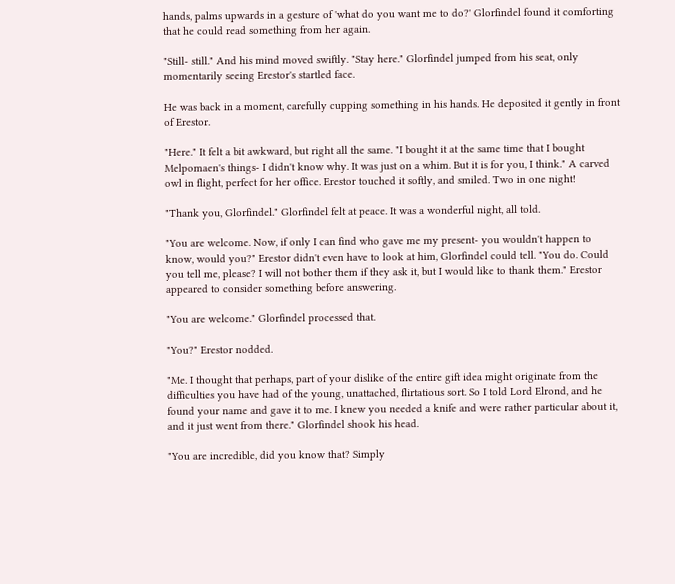hands, palms upwards in a gesture of 'what do you want me to do?' Glorfindel found it comforting that he could read something from her again.

"Still- still." And his mind moved swiftly. "Stay here." Glorfindel jumped from his seat, only momentarily seeing Erestor's startled face.

He was back in a moment, carefully cupping something in his hands. He deposited it gently in front of Erestor.

"Here." It felt a bit awkward, but right all the same. "I bought it at the same time that I bought Melpomaen's things- I didn't know why. It was just on a whim. But it is for you, I think." A carved owl in flight, perfect for her office. Erestor touched it softly, and smiled. Two in one night!

"Thank you, Glorfindel." Glorfindel felt at peace. It was a wonderful night, all told.

"You are welcome. Now, if only I can find who gave me my present- you wouldn't happen to know, would you?" Erestor didn't even have to look at him, Glorfindel could tell. "You do. Could you tell me, please? I will not bother them if they ask it, but I would like to thank them." Erestor appeared to consider something before answering.

"You are welcome." Glorfindel processed that.

"You?" Erestor nodded.

"Me. I thought that perhaps, part of your dislike of the entire gift idea might originate from the difficulties you have had of the young, unattached, flirtatious sort. So I told Lord Elrond, and he found your name and gave it to me. I knew you needed a knife and were rather particular about it, and it just went from there." Glorfindel shook his head.

"You are incredible, did you know that? Simply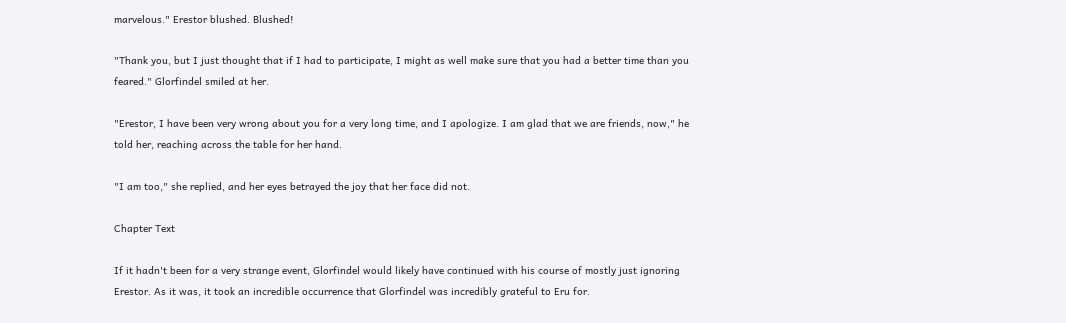marvelous." Erestor blushed. Blushed!

"Thank you, but I just thought that if I had to participate, I might as well make sure that you had a better time than you feared." Glorfindel smiled at her.

"Erestor, I have been very wrong about you for a very long time, and I apologize. I am glad that we are friends, now," he told her, reaching across the table for her hand.

"I am too," she replied, and her eyes betrayed the joy that her face did not.

Chapter Text

If it hadn't been for a very strange event, Glorfindel would likely have continued with his course of mostly just ignoring Erestor. As it was, it took an incredible occurrence that Glorfindel was incredibly grateful to Eru for.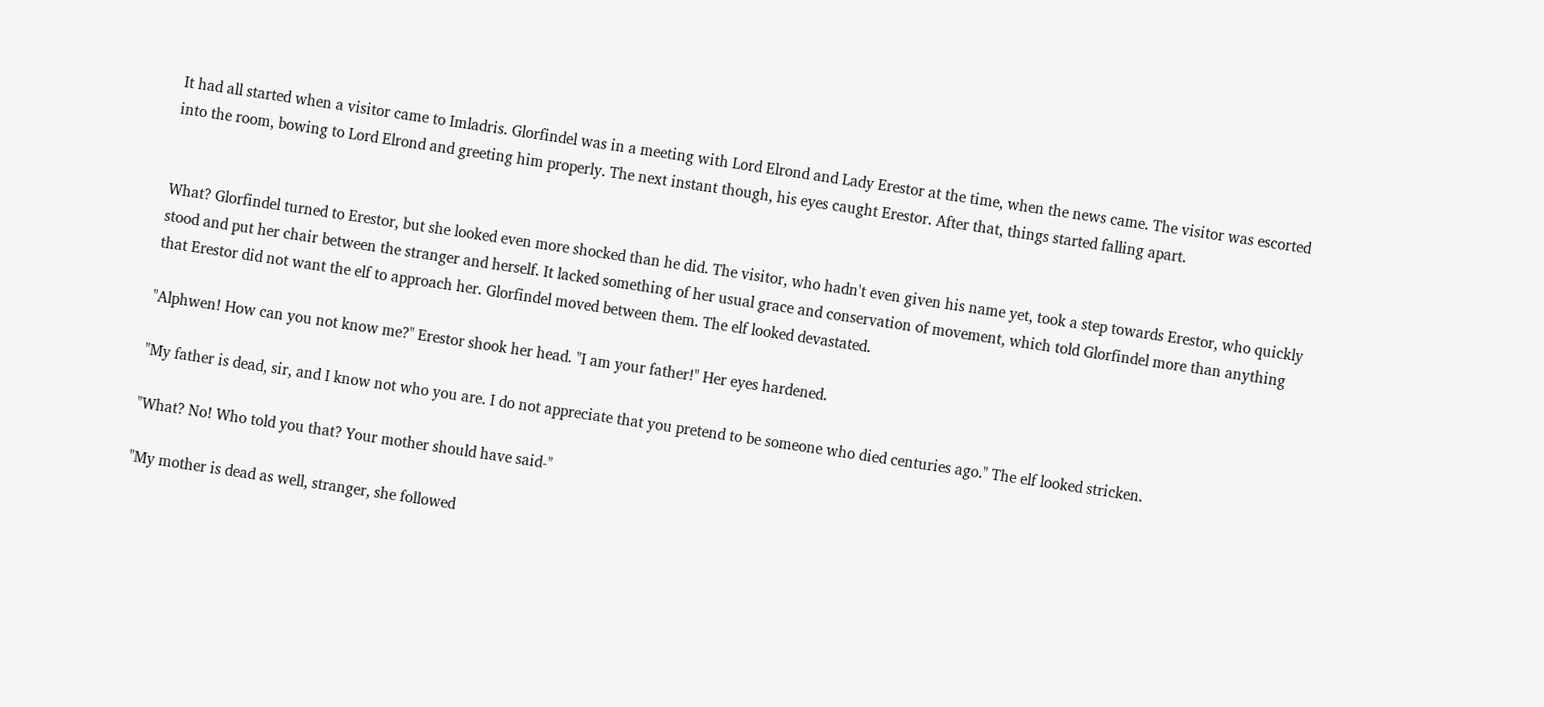It had all started when a visitor came to Imladris. Glorfindel was in a meeting with Lord Elrond and Lady Erestor at the time, when the news came. The visitor was escorted into the room, bowing to Lord Elrond and greeting him properly. The next instant though, his eyes caught Erestor. After that, things started falling apart.


What? Glorfindel turned to Erestor, but she looked even more shocked than he did. The visitor, who hadn't even given his name yet, took a step towards Erestor, who quickly stood and put her chair between the stranger and herself. It lacked something of her usual grace and conservation of movement, which told Glorfindel more than anything that Erestor did not want the elf to approach her. Glorfindel moved between them. The elf looked devastated.

"Alphwen! How can you not know me?" Erestor shook her head. "I am your father!" Her eyes hardened.

"My father is dead, sir, and I know not who you are. I do not appreciate that you pretend to be someone who died centuries ago." The elf looked stricken.

"What? No! Who told you that? Your mother should have said-"

"My mother is dead as well, stranger, she followed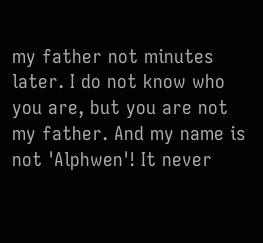my father not minutes later. I do not know who you are, but you are not my father. And my name is not 'Alphwen'! It never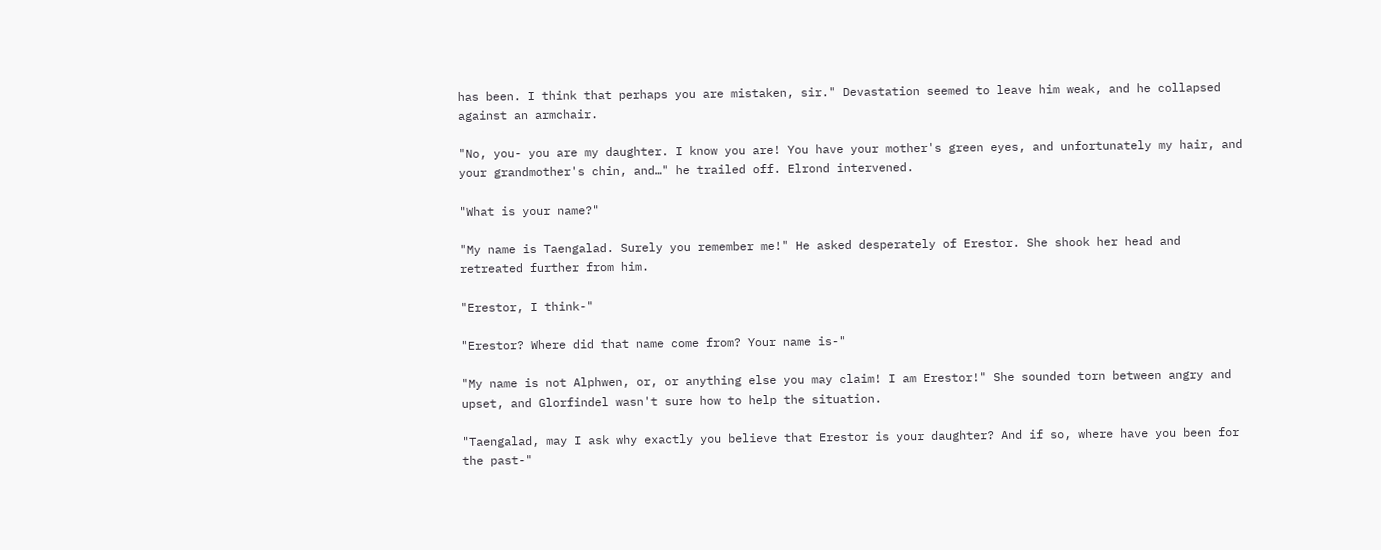has been. I think that perhaps you are mistaken, sir." Devastation seemed to leave him weak, and he collapsed against an armchair.

"No, you- you are my daughter. I know you are! You have your mother's green eyes, and unfortunately my hair, and your grandmother's chin, and…" he trailed off. Elrond intervened.

"What is your name?"

"My name is Taengalad. Surely you remember me!" He asked desperately of Erestor. She shook her head and retreated further from him.

"Erestor, I think-"

"Erestor? Where did that name come from? Your name is-"

"My name is not Alphwen, or, or anything else you may claim! I am Erestor!" She sounded torn between angry and upset, and Glorfindel wasn't sure how to help the situation.

"Taengalad, may I ask why exactly you believe that Erestor is your daughter? And if so, where have you been for the past-"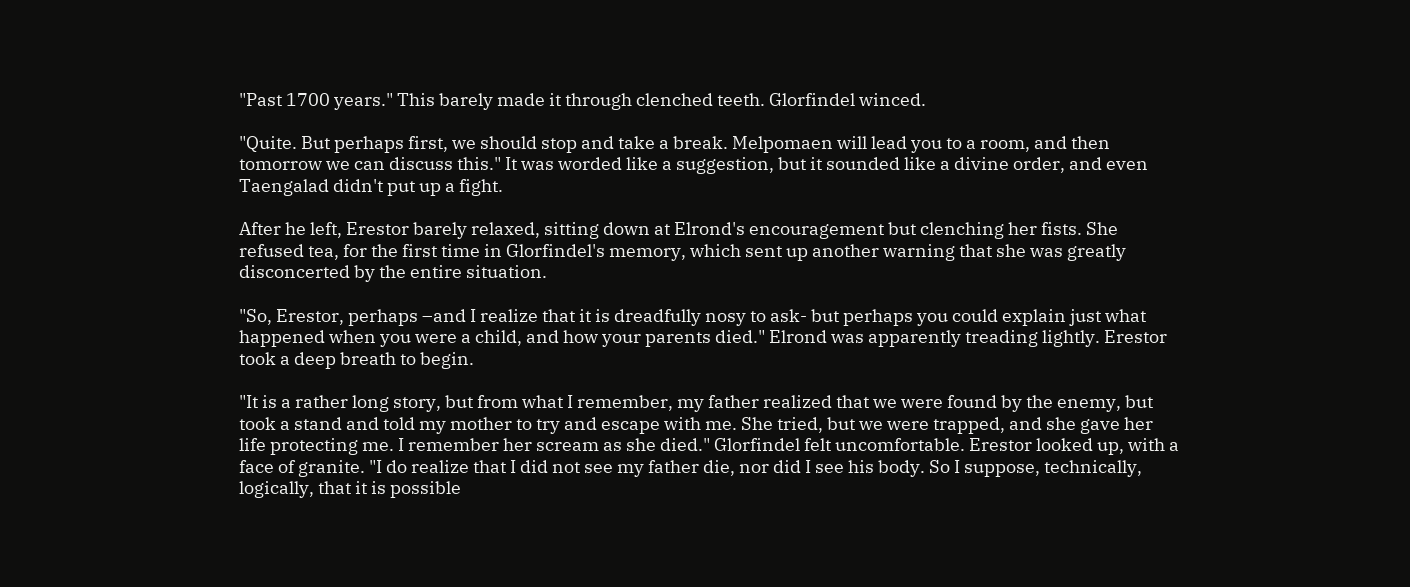"Past 1700 years." This barely made it through clenched teeth. Glorfindel winced.

"Quite. But perhaps first, we should stop and take a break. Melpomaen will lead you to a room, and then tomorrow we can discuss this." It was worded like a suggestion, but it sounded like a divine order, and even Taengalad didn't put up a fight.

After he left, Erestor barely relaxed, sitting down at Elrond's encouragement but clenching her fists. She refused tea, for the first time in Glorfindel's memory, which sent up another warning that she was greatly disconcerted by the entire situation.

"So, Erestor, perhaps –and I realize that it is dreadfully nosy to ask- but perhaps you could explain just what happened when you were a child, and how your parents died." Elrond was apparently treading lightly. Erestor took a deep breath to begin.

"It is a rather long story, but from what I remember, my father realized that we were found by the enemy, but took a stand and told my mother to try and escape with me. She tried, but we were trapped, and she gave her life protecting me. I remember her scream as she died." Glorfindel felt uncomfortable. Erestor looked up, with a face of granite. "I do realize that I did not see my father die, nor did I see his body. So I suppose, technically, logically, that it is possible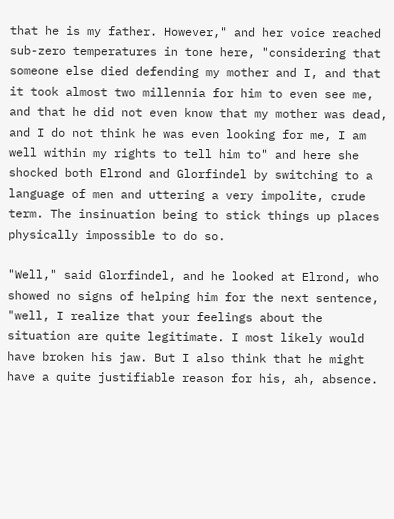that he is my father. However," and her voice reached sub-zero temperatures in tone here, "considering that someone else died defending my mother and I, and that it took almost two millennia for him to even see me, and that he did not even know that my mother was dead, and I do not think he was even looking for me, I am well within my rights to tell him to" and here she shocked both Elrond and Glorfindel by switching to a language of men and uttering a very impolite, crude term. The insinuation being to stick things up places physically impossible to do so.

"Well," said Glorfindel, and he looked at Elrond, who showed no signs of helping him for the next sentence, "well, I realize that your feelings about the situation are quite legitimate. I most likely would have broken his jaw. But I also think that he might have a quite justifiable reason for his, ah, absence.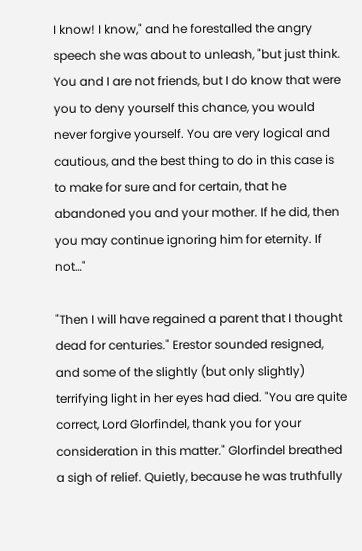I know! I know," and he forestalled the angry speech she was about to unleash, "but just think. You and I are not friends, but I do know that were you to deny yourself this chance, you would never forgive yourself. You are very logical and cautious, and the best thing to do in this case is to make for sure and for certain, that he abandoned you and your mother. If he did, then you may continue ignoring him for eternity. If not…"

"Then I will have regained a parent that I thought dead for centuries." Erestor sounded resigned, and some of the slightly (but only slightly) terrifying light in her eyes had died. "You are quite correct, Lord Glorfindel, thank you for your consideration in this matter." Glorfindel breathed a sigh of relief. Quietly, because he was truthfully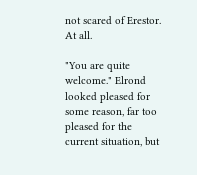not scared of Erestor. At all.

"You are quite welcome." Elrond looked pleased for some reason, far too pleased for the current situation, but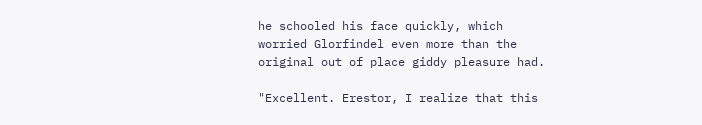he schooled his face quickly, which worried Glorfindel even more than the original out of place giddy pleasure had.

"Excellent. Erestor, I realize that this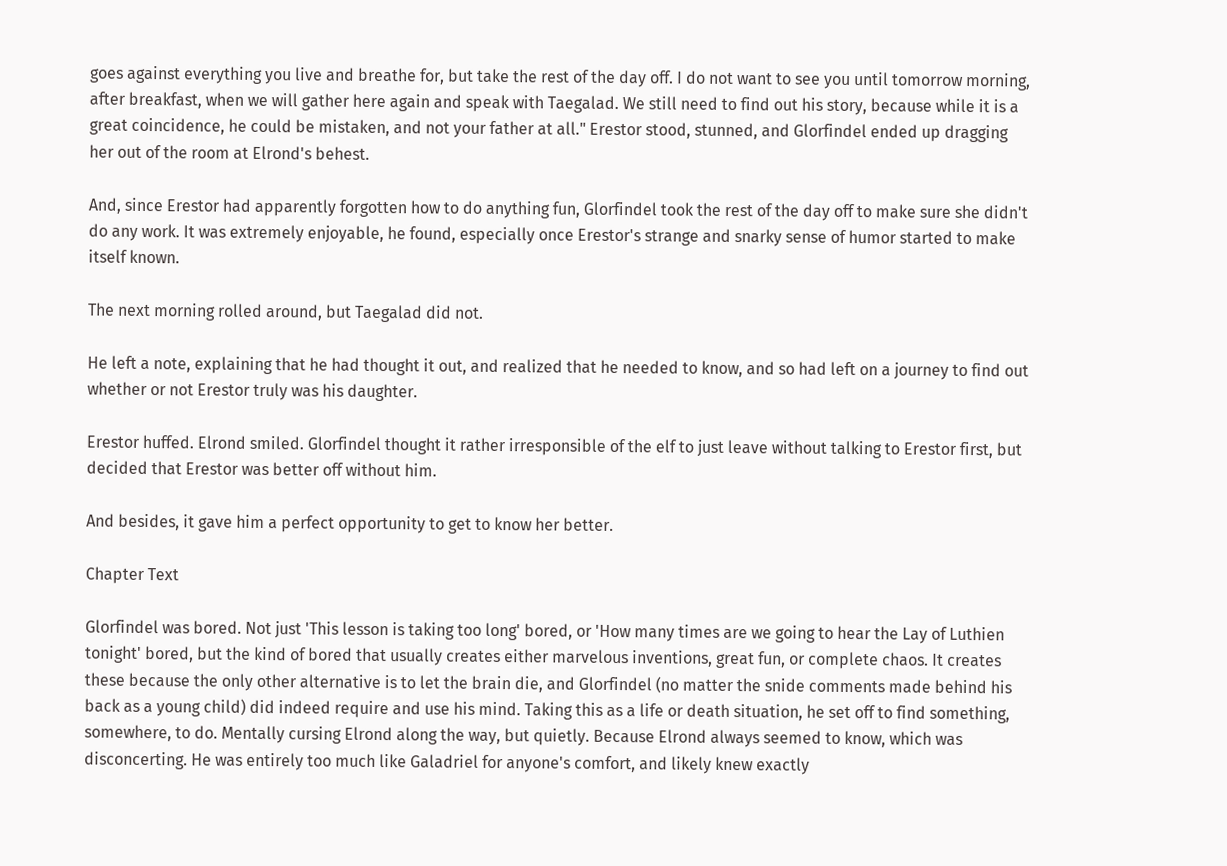goes against everything you live and breathe for, but take the rest of the day off. I do not want to see you until tomorrow morning, after breakfast, when we will gather here again and speak with Taegalad. We still need to find out his story, because while it is a great coincidence, he could be mistaken, and not your father at all." Erestor stood, stunned, and Glorfindel ended up dragging her out of the room at Elrond's behest.

And, since Erestor had apparently forgotten how to do anything fun, Glorfindel took the rest of the day off to make sure she didn't do any work. It was extremely enjoyable, he found, especially once Erestor's strange and snarky sense of humor started to make itself known.

The next morning rolled around, but Taegalad did not.

He left a note, explaining that he had thought it out, and realized that he needed to know, and so had left on a journey to find out whether or not Erestor truly was his daughter.

Erestor huffed. Elrond smiled. Glorfindel thought it rather irresponsible of the elf to just leave without talking to Erestor first, but decided that Erestor was better off without him.

And besides, it gave him a perfect opportunity to get to know her better.

Chapter Text

Glorfindel was bored. Not just 'This lesson is taking too long' bored, or 'How many times are we going to hear the Lay of Luthien tonight' bored, but the kind of bored that usually creates either marvelous inventions, great fun, or complete chaos. It creates these because the only other alternative is to let the brain die, and Glorfindel (no matter the snide comments made behind his back as a young child) did indeed require and use his mind. Taking this as a life or death situation, he set off to find something, somewhere, to do. Mentally cursing Elrond along the way, but quietly. Because Elrond always seemed to know, which was disconcerting. He was entirely too much like Galadriel for anyone's comfort, and likely knew exactly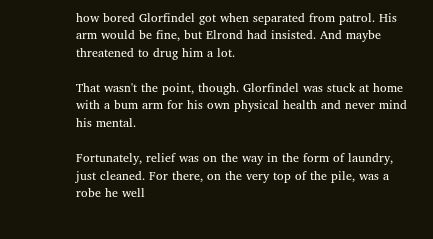how bored Glorfindel got when separated from patrol. His arm would be fine, but Elrond had insisted. And maybe threatened to drug him a lot.

That wasn't the point, though. Glorfindel was stuck at home with a bum arm for his own physical health and never mind his mental.

Fortunately, relief was on the way in the form of laundry, just cleaned. For there, on the very top of the pile, was a robe he well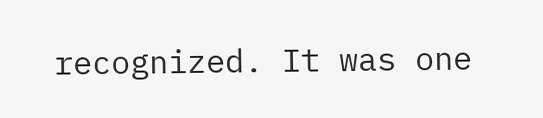recognized. It was one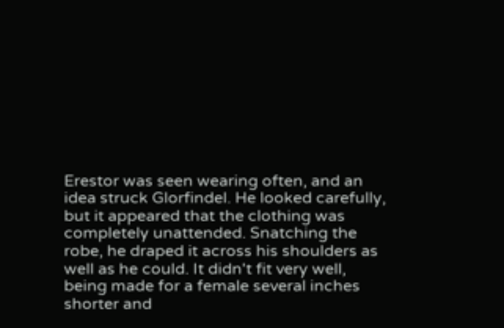Erestor was seen wearing often, and an idea struck Glorfindel. He looked carefully, but it appeared that the clothing was completely unattended. Snatching the robe, he draped it across his shoulders as well as he could. It didn't fit very well, being made for a female several inches shorter and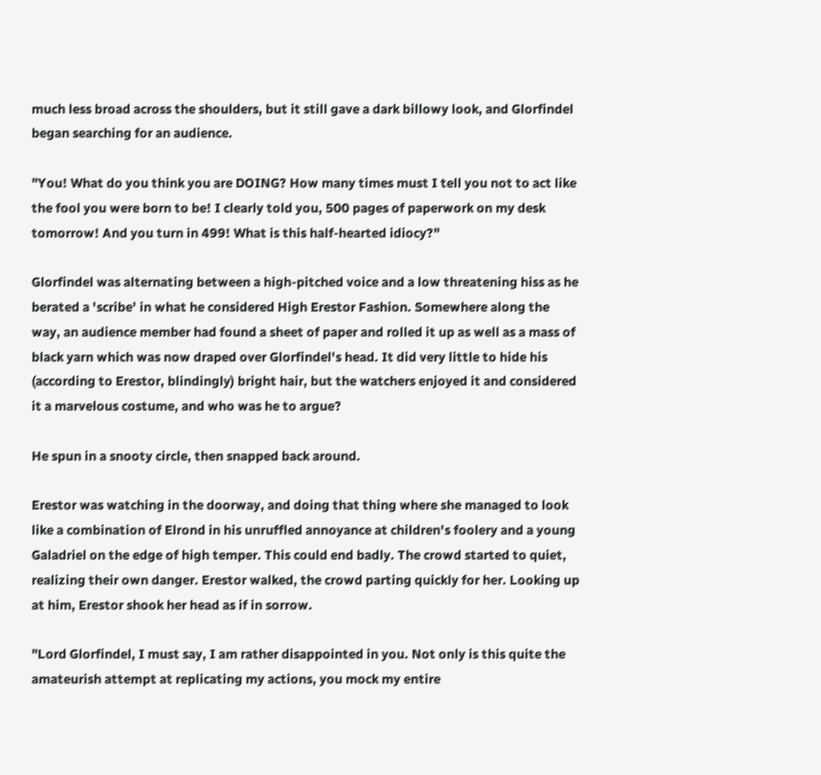much less broad across the shoulders, but it still gave a dark billowy look, and Glorfindel began searching for an audience.

"You! What do you think you are DOING? How many times must I tell you not to act like the fool you were born to be! I clearly told you, 500 pages of paperwork on my desk tomorrow! And you turn in 499! What is this half-hearted idiocy?"

Glorfindel was alternating between a high-pitched voice and a low threatening hiss as he berated a 'scribe' in what he considered High Erestor Fashion. Somewhere along the way, an audience member had found a sheet of paper and rolled it up as well as a mass of black yarn which was now draped over Glorfindel's head. It did very little to hide his (according to Erestor, blindingly) bright hair, but the watchers enjoyed it and considered it a marvelous costume, and who was he to argue?

He spun in a snooty circle, then snapped back around.

Erestor was watching in the doorway, and doing that thing where she managed to look like a combination of Elrond in his unruffled annoyance at children's foolery and a young Galadriel on the edge of high temper. This could end badly. The crowd started to quiet, realizing their own danger. Erestor walked, the crowd parting quickly for her. Looking up at him, Erestor shook her head as if in sorrow.

"Lord Glorfindel, I must say, I am rather disappointed in you. Not only is this quite the amateurish attempt at replicating my actions, you mock my entire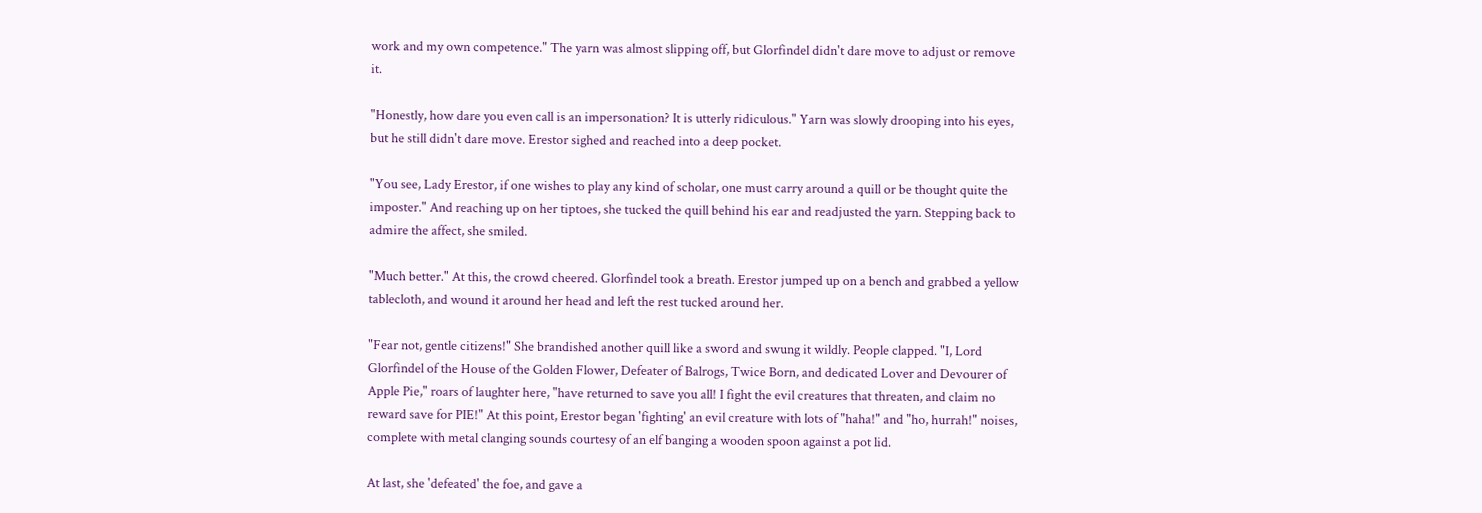work and my own competence." The yarn was almost slipping off, but Glorfindel didn't dare move to adjust or remove it.

"Honestly, how dare you even call is an impersonation? It is utterly ridiculous." Yarn was slowly drooping into his eyes, but he still didn't dare move. Erestor sighed and reached into a deep pocket.

"You see, Lady Erestor, if one wishes to play any kind of scholar, one must carry around a quill or be thought quite the imposter." And reaching up on her tiptoes, she tucked the quill behind his ear and readjusted the yarn. Stepping back to admire the affect, she smiled.

"Much better." At this, the crowd cheered. Glorfindel took a breath. Erestor jumped up on a bench and grabbed a yellow tablecloth, and wound it around her head and left the rest tucked around her.

"Fear not, gentle citizens!" She brandished another quill like a sword and swung it wildly. People clapped. "I, Lord Glorfindel of the House of the Golden Flower, Defeater of Balrogs, Twice Born, and dedicated Lover and Devourer of Apple Pie," roars of laughter here, "have returned to save you all! I fight the evil creatures that threaten, and claim no reward save for PIE!" At this point, Erestor began 'fighting' an evil creature with lots of "haha!" and "ho, hurrah!" noises, complete with metal clanging sounds courtesy of an elf banging a wooden spoon against a pot lid.

At last, she 'defeated' the foe, and gave a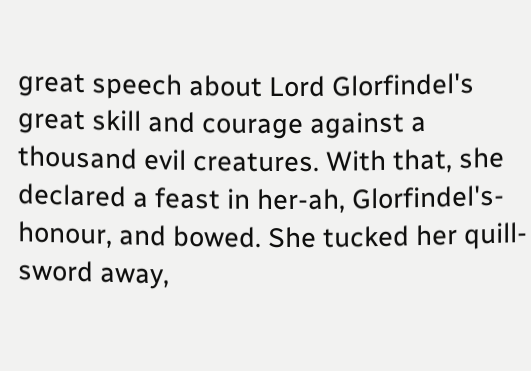great speech about Lord Glorfindel's great skill and courage against a thousand evil creatures. With that, she declared a feast in her-ah, Glorfindel's- honour, and bowed. She tucked her quill-sword away,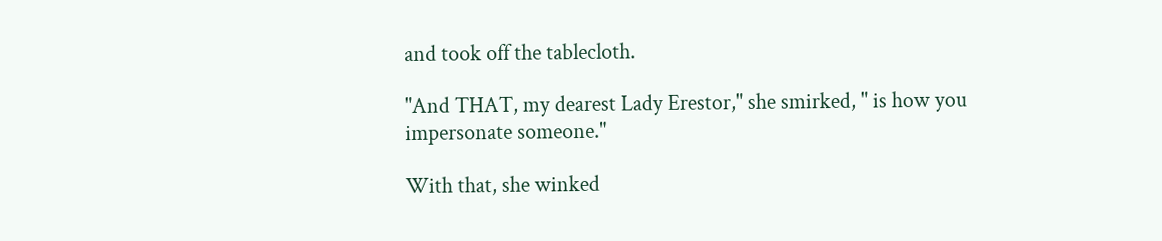and took off the tablecloth.

"And THAT, my dearest Lady Erestor," she smirked, " is how you impersonate someone."

With that, she winked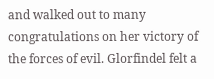and walked out to many congratulations on her victory of the forces of evil. Glorfindel felt a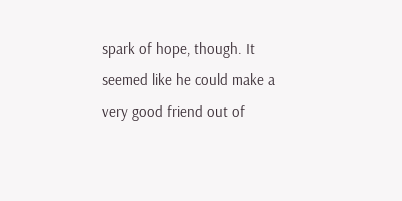spark of hope, though. It seemed like he could make a very good friend out of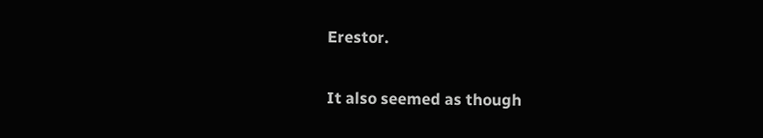Erestor.

It also seemed as though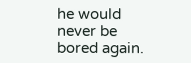he would never be bored again.